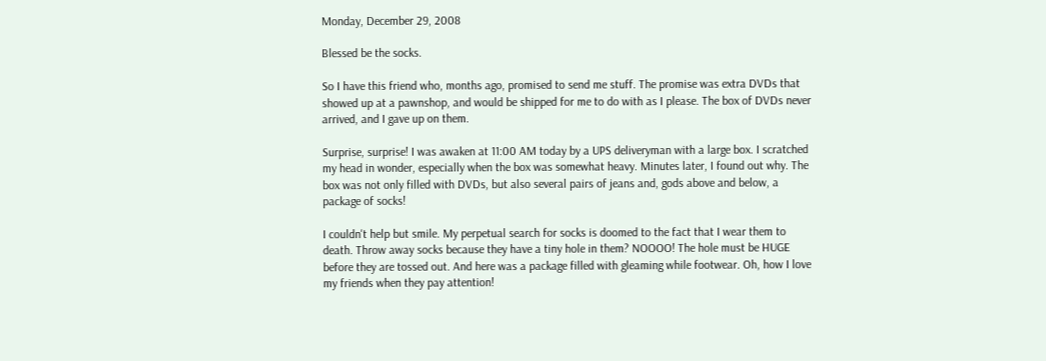Monday, December 29, 2008

Blessed be the socks.

So I have this friend who, months ago, promised to send me stuff. The promise was extra DVDs that showed up at a pawnshop, and would be shipped for me to do with as I please. The box of DVDs never arrived, and I gave up on them.

Surprise, surprise! I was awaken at 11:00 AM today by a UPS deliveryman with a large box. I scratched my head in wonder, especially when the box was somewhat heavy. Minutes later, I found out why. The box was not only filled with DVDs, but also several pairs of jeans and, gods above and below, a package of socks!

I couldn't help but smile. My perpetual search for socks is doomed to the fact that I wear them to death. Throw away socks because they have a tiny hole in them? NOOOO! The hole must be HUGE before they are tossed out. And here was a package filled with gleaming while footwear. Oh, how I love my friends when they pay attention!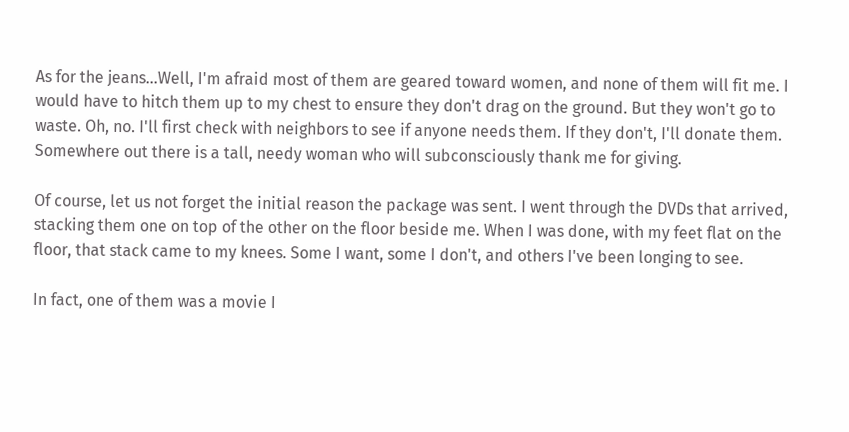As for the jeans...Well, I'm afraid most of them are geared toward women, and none of them will fit me. I would have to hitch them up to my chest to ensure they don't drag on the ground. But they won't go to waste. Oh, no. I'll first check with neighbors to see if anyone needs them. If they don't, I'll donate them. Somewhere out there is a tall, needy woman who will subconsciously thank me for giving.

Of course, let us not forget the initial reason the package was sent. I went through the DVDs that arrived, stacking them one on top of the other on the floor beside me. When I was done, with my feet flat on the floor, that stack came to my knees. Some I want, some I don't, and others I've been longing to see.

In fact, one of them was a movie I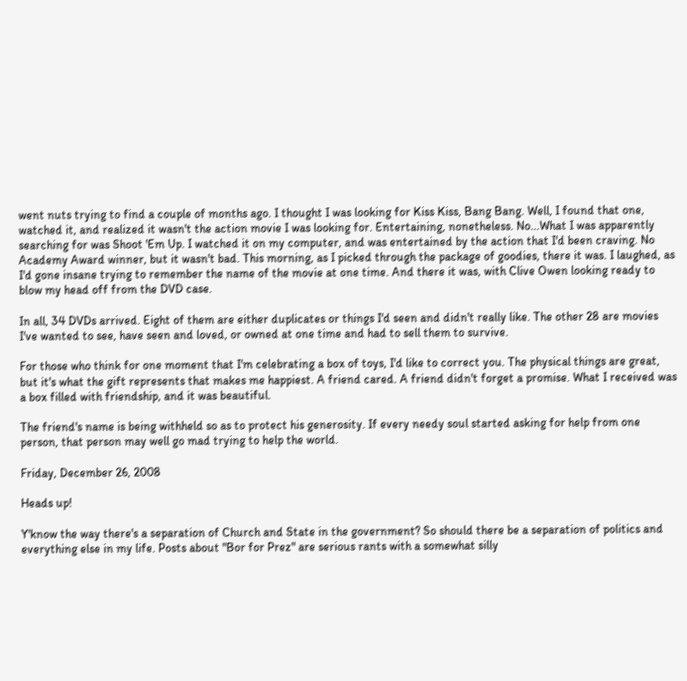went nuts trying to find a couple of months ago. I thought I was looking for Kiss Kiss, Bang Bang. Well, I found that one, watched it, and realized it wasn't the action movie I was looking for. Entertaining, nonetheless. No...What I was apparently searching for was Shoot 'Em Up. I watched it on my computer, and was entertained by the action that I'd been craving. No Academy Award winner, but it wasn't bad. This morning, as I picked through the package of goodies, there it was. I laughed, as I'd gone insane trying to remember the name of the movie at one time. And there it was, with Clive Owen looking ready to blow my head off from the DVD case.

In all, 34 DVDs arrived. Eight of them are either duplicates or things I'd seen and didn't really like. The other 28 are movies I've wanted to see, have seen and loved, or owned at one time and had to sell them to survive.

For those who think for one moment that I'm celebrating a box of toys, I'd like to correct you. The physical things are great, but it's what the gift represents that makes me happiest. A friend cared. A friend didn't forget a promise. What I received was a box filled with friendship, and it was beautiful.

The friend's name is being withheld so as to protect his generosity. If every needy soul started asking for help from one person, that person may well go mad trying to help the world.

Friday, December 26, 2008

Heads up!

Y'know the way there's a separation of Church and State in the government? So should there be a separation of politics and everything else in my life. Posts about "Bor for Prez" are serious rants with a somewhat silly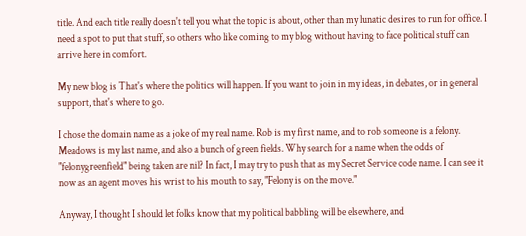title. And each title really doesn't tell you what the topic is about, other than my lunatic desires to run for office. I need a spot to put that stuff, so others who like coming to my blog without having to face political stuff can arrive here in comfort.

My new blog is That's where the politics will happen. If you want to join in my ideas, in debates, or in general support, that's where to go.

I chose the domain name as a joke of my real name. Rob is my first name, and to rob someone is a felony. Meadows is my last name, and also a bunch of green fields. Why search for a name when the odds of "felonygreenfield" being taken are nil? In fact, I may try to push that as my Secret Service code name. I can see it now as an agent moves his wrist to his mouth to say, "Felony is on the move."

Anyway, I thought I should let folks know that my political babbling will be elsewhere, and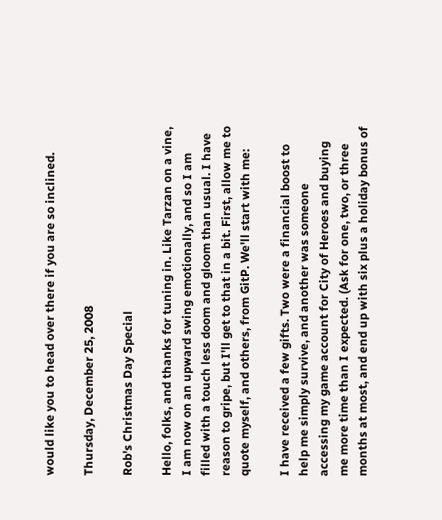would like you to head over there if you are so inclined.

Thursday, December 25, 2008

Rob's Christmas Day Special

Hello, folks, and thanks for tuning in. Like Tarzan on a vine, I am now on an upward swing emotionally, and so I am filled with a touch less doom and gloom than usual. I have reason to gripe, but I'll get to that in a bit. First, allow me to quote myself, and others, from GitP. We'll start with me:

I have received a few gifts. Two were a financial boost to help me simply survive, and another was someone accessing my game account for City of Heroes and buying me more time than I expected. (Ask for one, two, or three months at most, and end up with six plus a holiday bonus of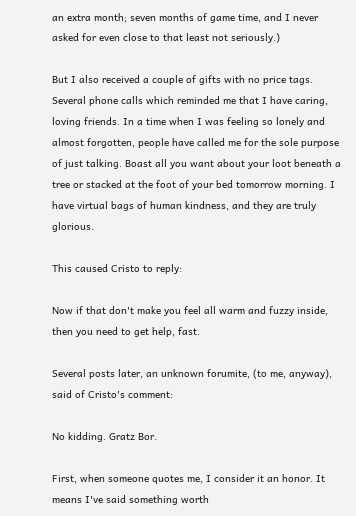an extra month; seven months of game time, and I never asked for even close to that least not seriously.)

But I also received a couple of gifts with no price tags. Several phone calls which reminded me that I have caring, loving friends. In a time when I was feeling so lonely and almost forgotten, people have called me for the sole purpose of just talking. Boast all you want about your loot beneath a tree or stacked at the foot of your bed tomorrow morning. I have virtual bags of human kindness, and they are truly glorious.

This caused Cristo to reply:

Now if that don't make you feel all warm and fuzzy inside, then you need to get help, fast.

Several posts later, an unknown forumite, (to me, anyway), said of Cristo's comment:

No kidding. Gratz Bor.

First, when someone quotes me, I consider it an honor. It means I've said something worth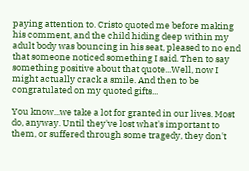paying attention to. Cristo quoted me before making his comment, and the child hiding deep within my adult body was bouncing in his seat, pleased to no end that someone noticed something I said. Then to say something positive about that quote...Well, now I might actually crack a smile. And then to be congratulated on my quoted gifts...

You know...we take a lot for granted in our lives. Most do, anyway. Until they've lost what's important to them, or suffered through some tragedy, they don't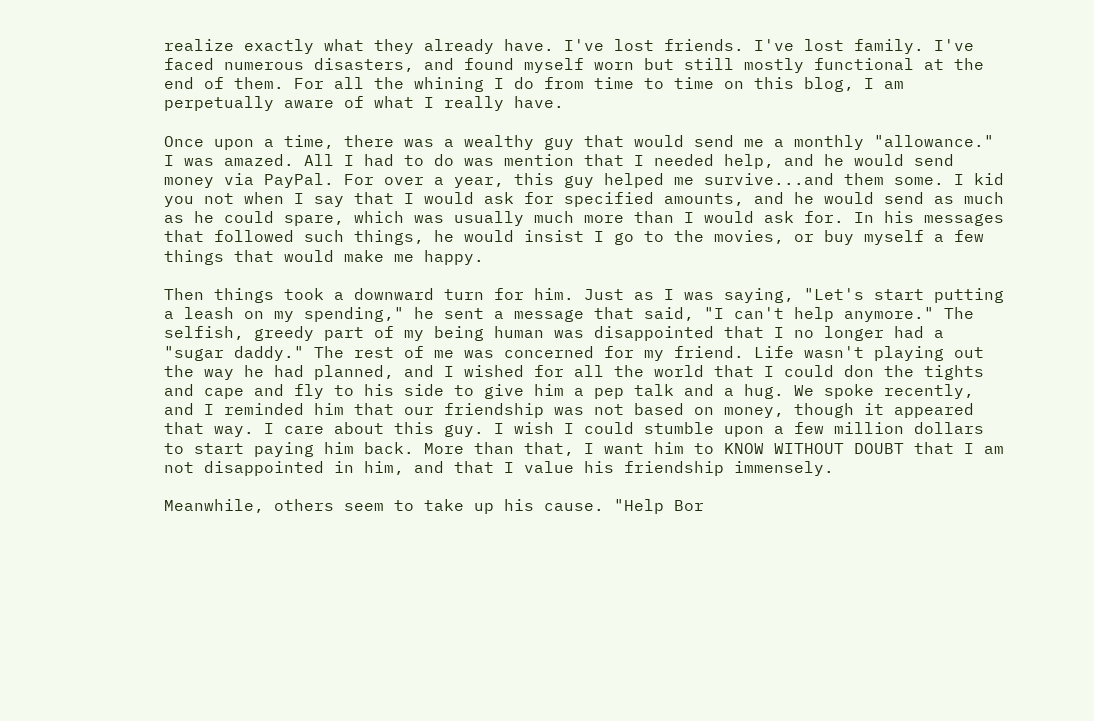realize exactly what they already have. I've lost friends. I've lost family. I've faced numerous disasters, and found myself worn but still mostly functional at the end of them. For all the whining I do from time to time on this blog, I am perpetually aware of what I really have.

Once upon a time, there was a wealthy guy that would send me a monthly "allowance." I was amazed. All I had to do was mention that I needed help, and he would send money via PayPal. For over a year, this guy helped me survive...and them some. I kid you not when I say that I would ask for specified amounts, and he would send as much as he could spare, which was usually much more than I would ask for. In his messages that followed such things, he would insist I go to the movies, or buy myself a few things that would make me happy.

Then things took a downward turn for him. Just as I was saying, "Let's start putting a leash on my spending," he sent a message that said, "I can't help anymore." The selfish, greedy part of my being human was disappointed that I no longer had a "sugar daddy." The rest of me was concerned for my friend. Life wasn't playing out the way he had planned, and I wished for all the world that I could don the tights and cape and fly to his side to give him a pep talk and a hug. We spoke recently, and I reminded him that our friendship was not based on money, though it appeared that way. I care about this guy. I wish I could stumble upon a few million dollars to start paying him back. More than that, I want him to KNOW WITHOUT DOUBT that I am not disappointed in him, and that I value his friendship immensely.

Meanwhile, others seem to take up his cause. "Help Bor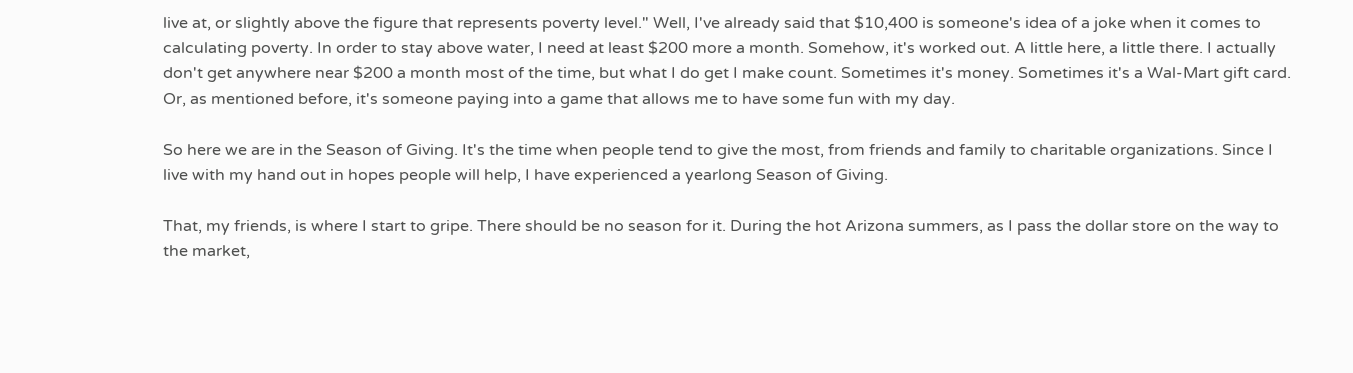live at, or slightly above the figure that represents poverty level." Well, I've already said that $10,400 is someone's idea of a joke when it comes to calculating poverty. In order to stay above water, I need at least $200 more a month. Somehow, it's worked out. A little here, a little there. I actually don't get anywhere near $200 a month most of the time, but what I do get I make count. Sometimes it's money. Sometimes it's a Wal-Mart gift card. Or, as mentioned before, it's someone paying into a game that allows me to have some fun with my day.

So here we are in the Season of Giving. It's the time when people tend to give the most, from friends and family to charitable organizations. Since I live with my hand out in hopes people will help, I have experienced a yearlong Season of Giving.

That, my friends, is where I start to gripe. There should be no season for it. During the hot Arizona summers, as I pass the dollar store on the way to the market,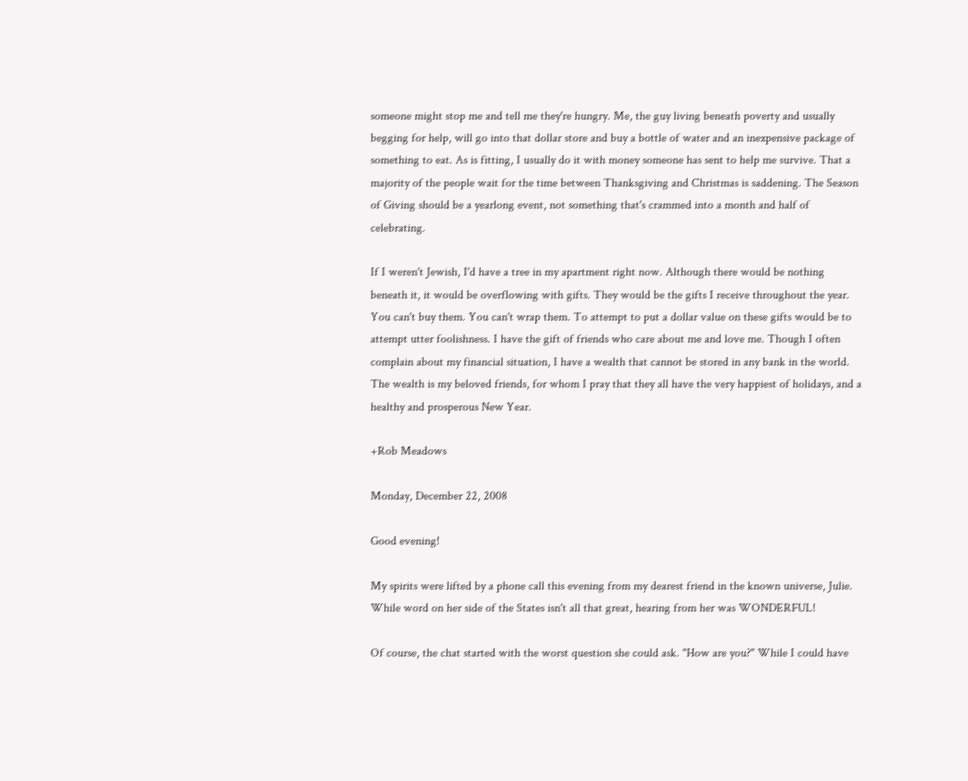someone might stop me and tell me they're hungry. Me, the guy living beneath poverty and usually begging for help, will go into that dollar store and buy a bottle of water and an inexpensive package of something to eat. As is fitting, I usually do it with money someone has sent to help me survive. That a majority of the people wait for the time between Thanksgiving and Christmas is saddening. The Season of Giving should be a yearlong event, not something that's crammed into a month and half of celebrating.

If I weren't Jewish, I'd have a tree in my apartment right now. Although there would be nothing beneath it, it would be overflowing with gifts. They would be the gifts I receive throughout the year. You can't buy them. You can't wrap them. To attempt to put a dollar value on these gifts would be to attempt utter foolishness. I have the gift of friends who care about me and love me. Though I often complain about my financial situation, I have a wealth that cannot be stored in any bank in the world. The wealth is my beloved friends, for whom I pray that they all have the very happiest of holidays, and a healthy and prosperous New Year.

+Rob Meadows

Monday, December 22, 2008

Good evening!

My spirits were lifted by a phone call this evening from my dearest friend in the known universe, Julie. While word on her side of the States isn't all that great, hearing from her was WONDERFUL!

Of course, the chat started with the worst question she could ask. "How are you?" While I could have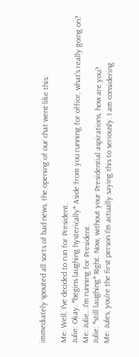immediately spouted all sorts of bad news, the opening of our chat went like this:

Me: Well, I've decided to run for President.
Julie: Okay. *begins laughing hysterically* Aside from you running for office, what's really going on?
Me: Julie...I'm running for President.
Julie: *still laughing* Right. Now, without your Presidential aspirations, how are you?
Me: Jules, you're the first person I'm actually saying this to seriously. I am considering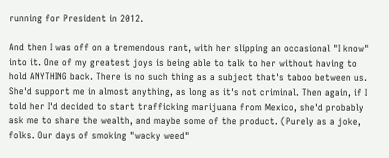running for President in 2012.

And then I was off on a tremendous rant, with her slipping an occasional "I know" into it. One of my greatest joys is being able to talk to her without having to hold ANYTHING back. There is no such thing as a subject that's taboo between us. She'd support me in almost anything, as long as it's not criminal. Then again, if I told her I'd decided to start trafficking marijuana from Mexico, she'd probably ask me to share the wealth, and maybe some of the product. (Purely as a joke, folks. Our days of smoking "wacky weed"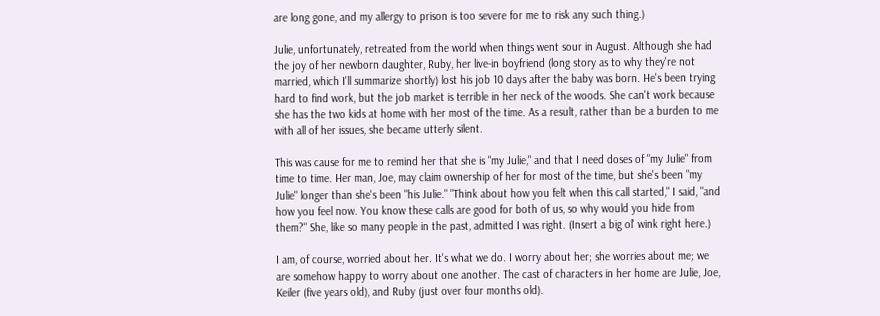are long gone, and my allergy to prison is too severe for me to risk any such thing.)

Julie, unfortunately, retreated from the world when things went sour in August. Although she had the joy of her newborn daughter, Ruby, her live-in boyfriend (long story as to why they're not married, which I'll summarize shortly) lost his job 10 days after the baby was born. He's been trying hard to find work, but the job market is terrible in her neck of the woods. She can't work because she has the two kids at home with her most of the time. As a result, rather than be a burden to me with all of her issues, she became utterly silent.

This was cause for me to remind her that she is "my Julie," and that I need doses of "my Julie" from time to time. Her man, Joe, may claim ownership of her for most of the time, but she's been "my Julie" longer than she's been "his Julie." "Think about how you felt when this call started," I said, "and how you feel now. You know these calls are good for both of us, so why would you hide from them?" She, like so many people in the past, admitted I was right. (Insert a big ol' wink right here.)

I am, of course, worried about her. It's what we do. I worry about her; she worries about me; we are somehow happy to worry about one another. The cast of characters in her home are Julie, Joe, Keiler (five years old), and Ruby (just over four months old).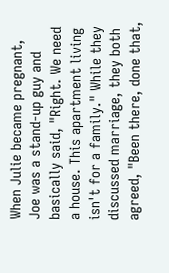When Julie became pregnant, Joe was a stand-up guy and basically said, "Right. We need a house. This apartment living isn't for a family." While they discussed marriage, they both agreed, "Been there, done that,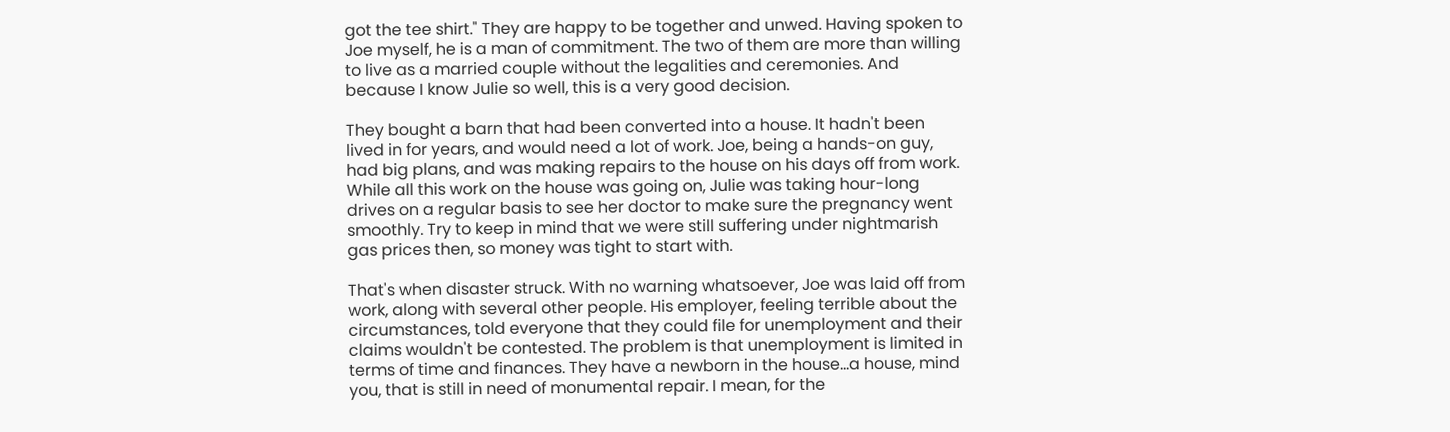got the tee shirt." They are happy to be together and unwed. Having spoken to Joe myself, he is a man of commitment. The two of them are more than willing to live as a married couple without the legalities and ceremonies. And because I know Julie so well, this is a very good decision.

They bought a barn that had been converted into a house. It hadn't been lived in for years, and would need a lot of work. Joe, being a hands-on guy, had big plans, and was making repairs to the house on his days off from work. While all this work on the house was going on, Julie was taking hour-long drives on a regular basis to see her doctor to make sure the pregnancy went smoothly. Try to keep in mind that we were still suffering under nightmarish gas prices then, so money was tight to start with.

That's when disaster struck. With no warning whatsoever, Joe was laid off from work, along with several other people. His employer, feeling terrible about the circumstances, told everyone that they could file for unemployment and their claims wouldn't be contested. The problem is that unemployment is limited in terms of time and finances. They have a newborn in the house...a house, mind you, that is still in need of monumental repair. I mean, for the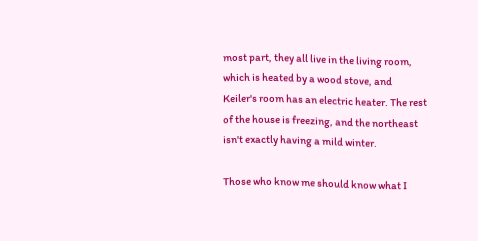most part, they all live in the living room, which is heated by a wood stove, and Keiler's room has an electric heater. The rest of the house is freezing, and the northeast isn't exactly having a mild winter.

Those who know me should know what I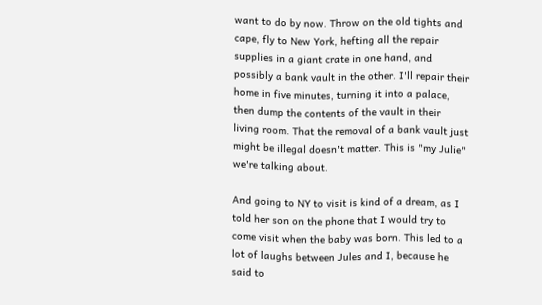want to do by now. Throw on the old tights and cape, fly to New York, hefting all the repair supplies in a giant crate in one hand, and possibly a bank vault in the other. I'll repair their home in five minutes, turning it into a palace, then dump the contents of the vault in their living room. That the removal of a bank vault just might be illegal doesn't matter. This is "my Julie" we're talking about.

And going to NY to visit is kind of a dream, as I told her son on the phone that I would try to come visit when the baby was born. This led to a lot of laughs between Jules and I, because he said to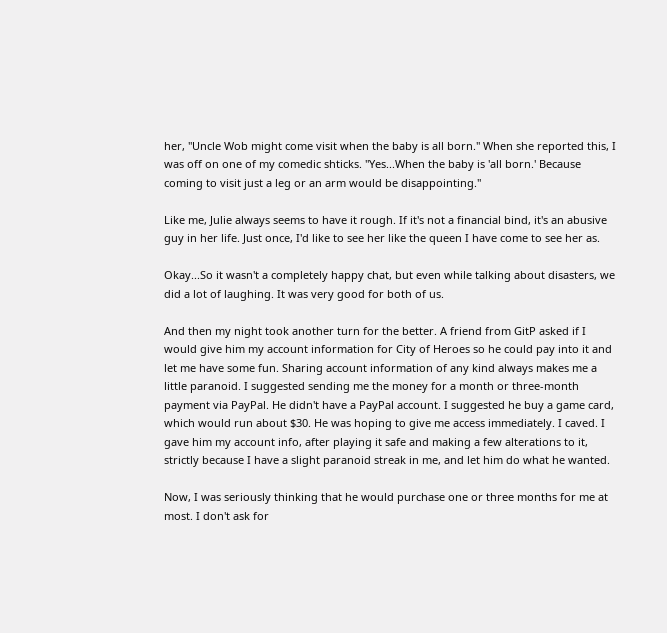her, "Uncle Wob might come visit when the baby is all born." When she reported this, I was off on one of my comedic shticks. "Yes...When the baby is 'all born.' Because coming to visit just a leg or an arm would be disappointing."

Like me, Julie always seems to have it rough. If it's not a financial bind, it's an abusive guy in her life. Just once, I'd like to see her like the queen I have come to see her as.

Okay...So it wasn't a completely happy chat, but even while talking about disasters, we did a lot of laughing. It was very good for both of us.

And then my night took another turn for the better. A friend from GitP asked if I would give him my account information for City of Heroes so he could pay into it and let me have some fun. Sharing account information of any kind always makes me a little paranoid. I suggested sending me the money for a month or three-month payment via PayPal. He didn't have a PayPal account. I suggested he buy a game card, which would run about $30. He was hoping to give me access immediately. I caved. I gave him my account info, after playing it safe and making a few alterations to it, strictly because I have a slight paranoid streak in me, and let him do what he wanted.

Now, I was seriously thinking that he would purchase one or three months for me at most. I don't ask for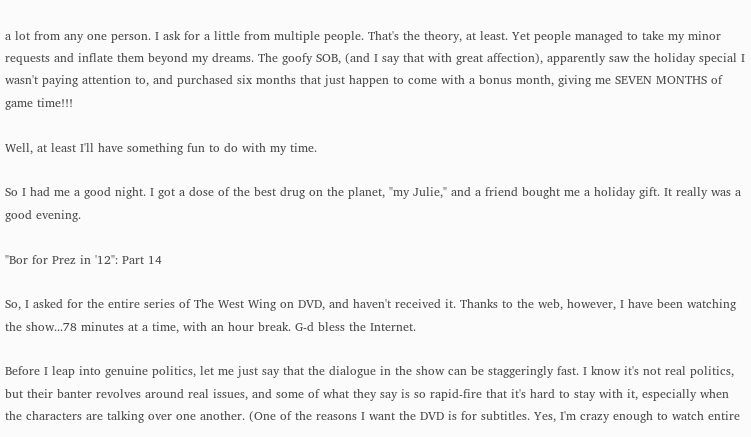a lot from any one person. I ask for a little from multiple people. That's the theory, at least. Yet people managed to take my minor requests and inflate them beyond my dreams. The goofy SOB, (and I say that with great affection), apparently saw the holiday special I wasn't paying attention to, and purchased six months that just happen to come with a bonus month, giving me SEVEN MONTHS of game time!!!

Well, at least I'll have something fun to do with my time.

So I had me a good night. I got a dose of the best drug on the planet, "my Julie," and a friend bought me a holiday gift. It really was a good evening.

"Bor for Prez in '12": Part 14

So, I asked for the entire series of The West Wing on DVD, and haven't received it. Thanks to the web, however, I have been watching the show...78 minutes at a time, with an hour break. G-d bless the Internet.

Before I leap into genuine politics, let me just say that the dialogue in the show can be staggeringly fast. I know it's not real politics, but their banter revolves around real issues, and some of what they say is so rapid-fire that it's hard to stay with it, especially when the characters are talking over one another. (One of the reasons I want the DVD is for subtitles. Yes, I'm crazy enough to watch entire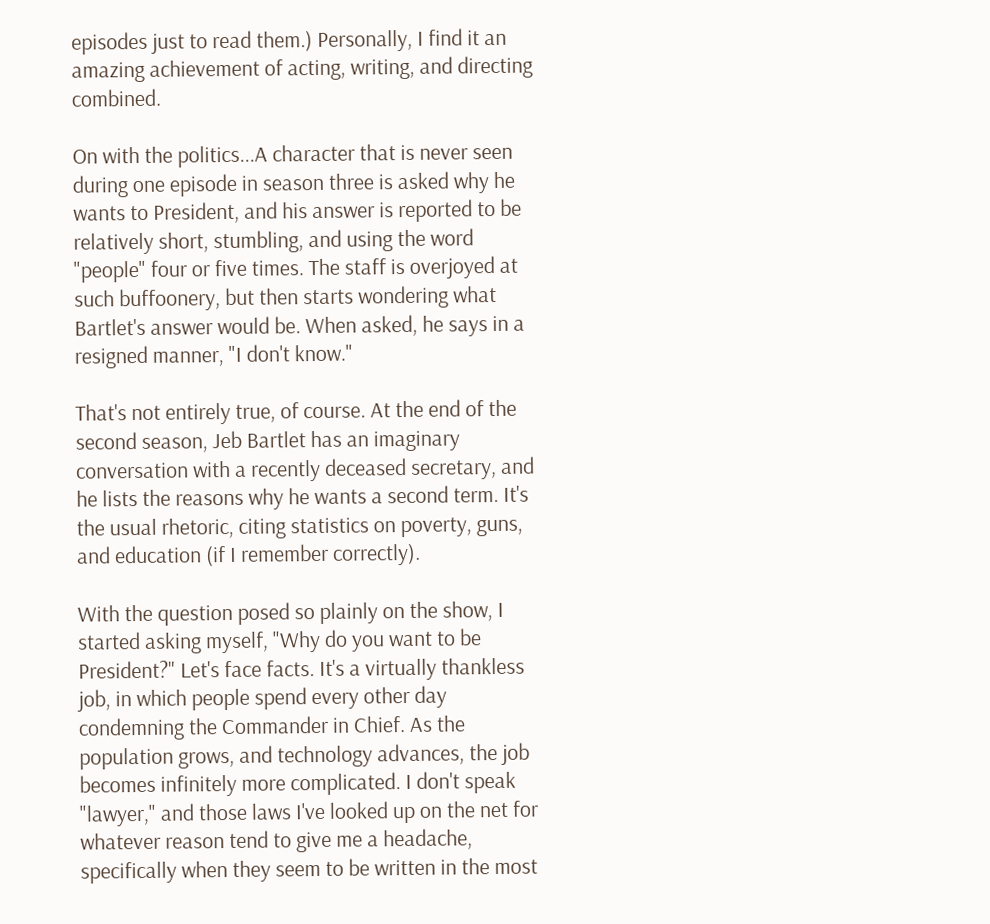episodes just to read them.) Personally, I find it an amazing achievement of acting, writing, and directing combined.

On with the politics...A character that is never seen during one episode in season three is asked why he wants to President, and his answer is reported to be relatively short, stumbling, and using the word "people" four or five times. The staff is overjoyed at such buffoonery, but then starts wondering what Bartlet's answer would be. When asked, he says in a resigned manner, "I don't know."

That's not entirely true, of course. At the end of the second season, Jeb Bartlet has an imaginary conversation with a recently deceased secretary, and he lists the reasons why he wants a second term. It's the usual rhetoric, citing statistics on poverty, guns, and education (if I remember correctly).

With the question posed so plainly on the show, I started asking myself, "Why do you want to be President?" Let's face facts. It's a virtually thankless job, in which people spend every other day condemning the Commander in Chief. As the population grows, and technology advances, the job becomes infinitely more complicated. I don't speak "lawyer," and those laws I've looked up on the net for whatever reason tend to give me a headache, specifically when they seem to be written in the most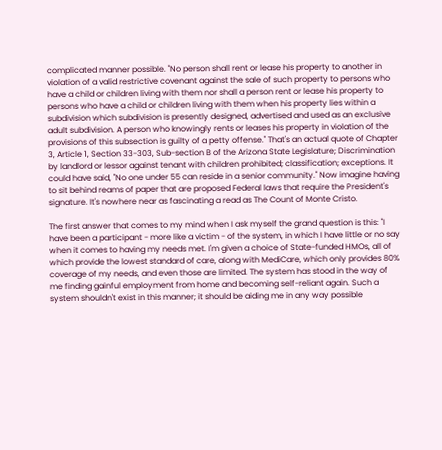complicated manner possible. "No person shall rent or lease his property to another in violation of a valid restrictive covenant against the sale of such property to persons who have a child or children living with them nor shall a person rent or lease his property to persons who have a child or children living with them when his property lies within a subdivision which subdivision is presently designed, advertised and used as an exclusive adult subdivision. A person who knowingly rents or leases his property in violation of the provisions of this subsection is guilty of a petty offense." That's an actual quote of Chapter 3, Article 1, Section 33-303, Sub-section B of the Arizona State Legislature; Discrimination by landlord or lessor against tenant with children prohibited; classification; exceptions. It could have said, "No one under 55 can reside in a senior community." Now imagine having to sit behind reams of paper that are proposed Federal laws that require the President's signature. It's nowhere near as fascinating a read as The Count of Monte Cristo.

The first answer that comes to my mind when I ask myself the grand question is this: "I have been a participant - more like a victim - of the system, in which I have little or no say when it comes to having my needs met. I'm given a choice of State-funded HMOs, all of which provide the lowest standard of care, along with MediCare, which only provides 80% coverage of my needs, and even those are limited. The system has stood in the way of me finding gainful employment from home and becoming self-reliant again. Such a system shouldn't exist in this manner; it should be aiding me in any way possible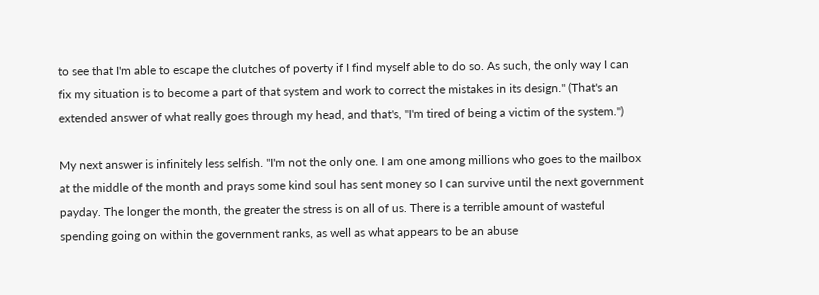to see that I'm able to escape the clutches of poverty if I find myself able to do so. As such, the only way I can fix my situation is to become a part of that system and work to correct the mistakes in its design." (That's an extended answer of what really goes through my head, and that's, "I'm tired of being a victim of the system.")

My next answer is infinitely less selfish. "I'm not the only one. I am one among millions who goes to the mailbox at the middle of the month and prays some kind soul has sent money so I can survive until the next government payday. The longer the month, the greater the stress is on all of us. There is a terrible amount of wasteful spending going on within the government ranks, as well as what appears to be an abuse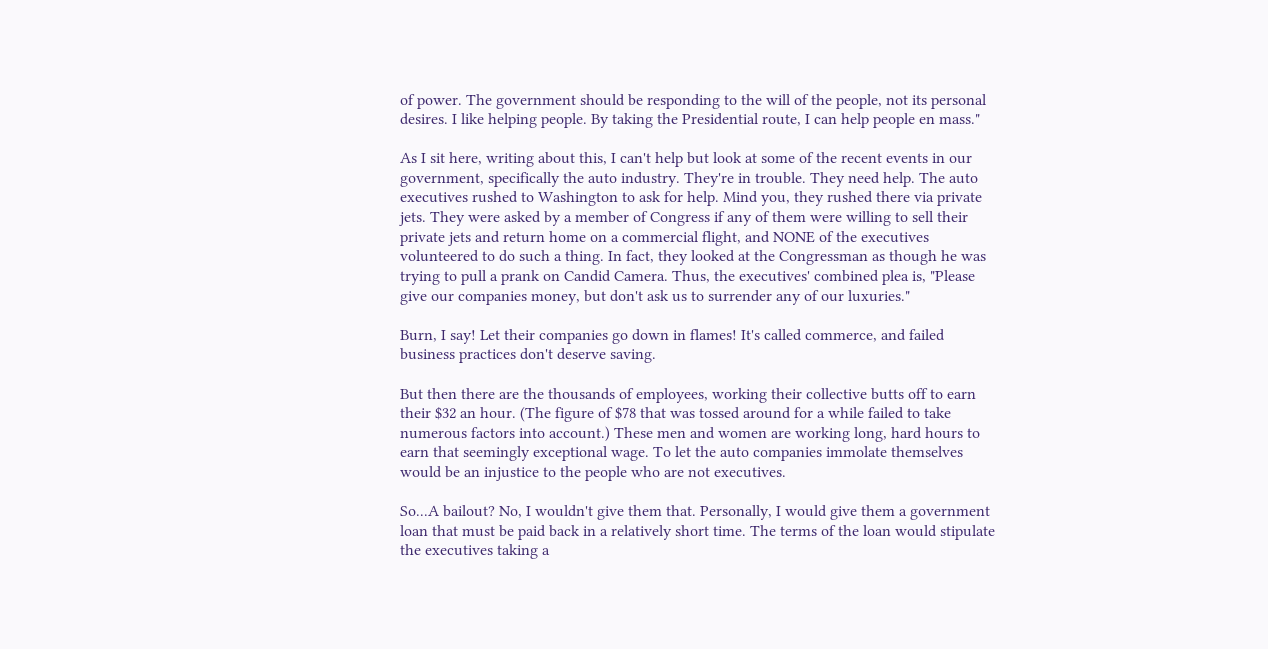of power. The government should be responding to the will of the people, not its personal desires. I like helping people. By taking the Presidential route, I can help people en mass."

As I sit here, writing about this, I can't help but look at some of the recent events in our government, specifically the auto industry. They're in trouble. They need help. The auto executives rushed to Washington to ask for help. Mind you, they rushed there via private jets. They were asked by a member of Congress if any of them were willing to sell their private jets and return home on a commercial flight, and NONE of the executives volunteered to do such a thing. In fact, they looked at the Congressman as though he was trying to pull a prank on Candid Camera. Thus, the executives' combined plea is, "Please give our companies money, but don't ask us to surrender any of our luxuries."

Burn, I say! Let their companies go down in flames! It's called commerce, and failed business practices don't deserve saving.

But then there are the thousands of employees, working their collective butts off to earn their $32 an hour. (The figure of $78 that was tossed around for a while failed to take numerous factors into account.) These men and women are working long, hard hours to earn that seemingly exceptional wage. To let the auto companies immolate themselves would be an injustice to the people who are not executives.

So...A bailout? No, I wouldn't give them that. Personally, I would give them a government loan that must be paid back in a relatively short time. The terms of the loan would stipulate the executives taking a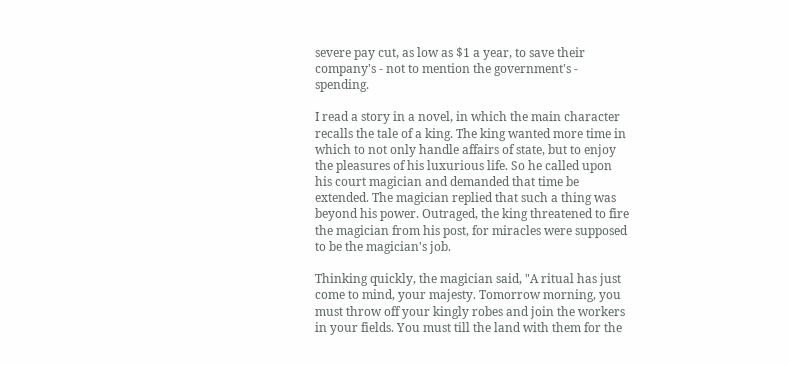severe pay cut, as low as $1 a year, to save their company's - not to mention the government's - spending.

I read a story in a novel, in which the main character recalls the tale of a king. The king wanted more time in which to not only handle affairs of state, but to enjoy the pleasures of his luxurious life. So he called upon his court magician and demanded that time be extended. The magician replied that such a thing was beyond his power. Outraged, the king threatened to fire the magician from his post, for miracles were supposed to be the magician's job.

Thinking quickly, the magician said, "A ritual has just come to mind, your majesty. Tomorrow morning, you must throw off your kingly robes and join the workers in your fields. You must till the land with them for the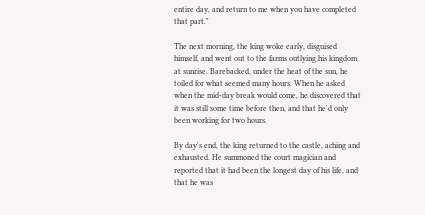entire day, and return to me when you have completed that part."

The next morning, the king woke early, disguised himself, and went out to the farms outlying his kingdom at sunrise. Barebacked, under the heat of the sun, he toiled for what seemed many hours. When he asked when the mid-day break would come, he discovered that it was still some time before then, and that he'd only been working for two hours.

By day's end, the king returned to the castle, aching and exhausted. He summoned the court magician and reported that it had been the longest day of his life, and that he was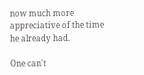now much more appreciative of the time he already had.

One can't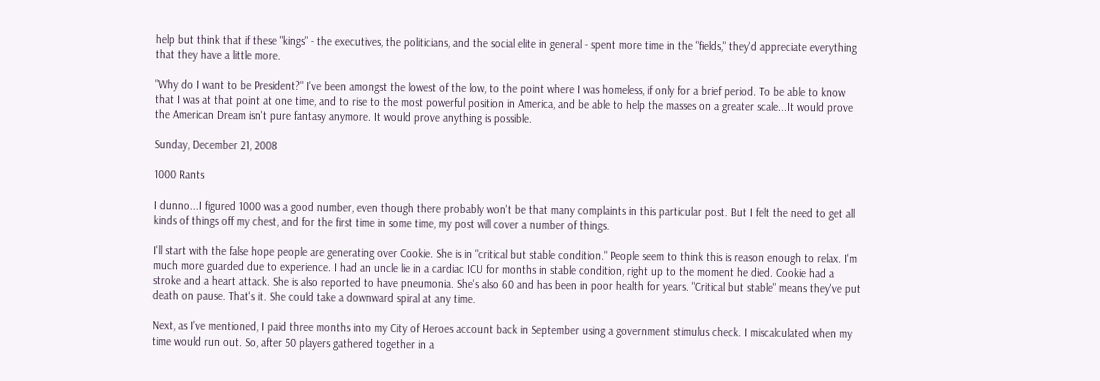help but think that if these "kings" - the executives, the politicians, and the social elite in general - spent more time in the "fields," they'd appreciate everything that they have a little more.

"Why do I want to be President?" I've been amongst the lowest of the low, to the point where I was homeless, if only for a brief period. To be able to know that I was at that point at one time, and to rise to the most powerful position in America, and be able to help the masses on a greater scale...It would prove the American Dream isn't pure fantasy anymore. It would prove anything is possible.

Sunday, December 21, 2008

1000 Rants

I dunno...I figured 1000 was a good number, even though there probably won't be that many complaints in this particular post. But I felt the need to get all kinds of things off my chest, and for the first time in some time, my post will cover a number of things.

I'll start with the false hope people are generating over Cookie. She is in "critical but stable condition." People seem to think this is reason enough to relax. I'm much more guarded due to experience. I had an uncle lie in a cardiac ICU for months in stable condition, right up to the moment he died. Cookie had a stroke and a heart attack. She is also reported to have pneumonia. She's also 60 and has been in poor health for years. "Critical but stable" means they've put death on pause. That's it. She could take a downward spiral at any time.

Next, as I've mentioned, I paid three months into my City of Heroes account back in September using a government stimulus check. I miscalculated when my time would run out. So, after 50 players gathered together in a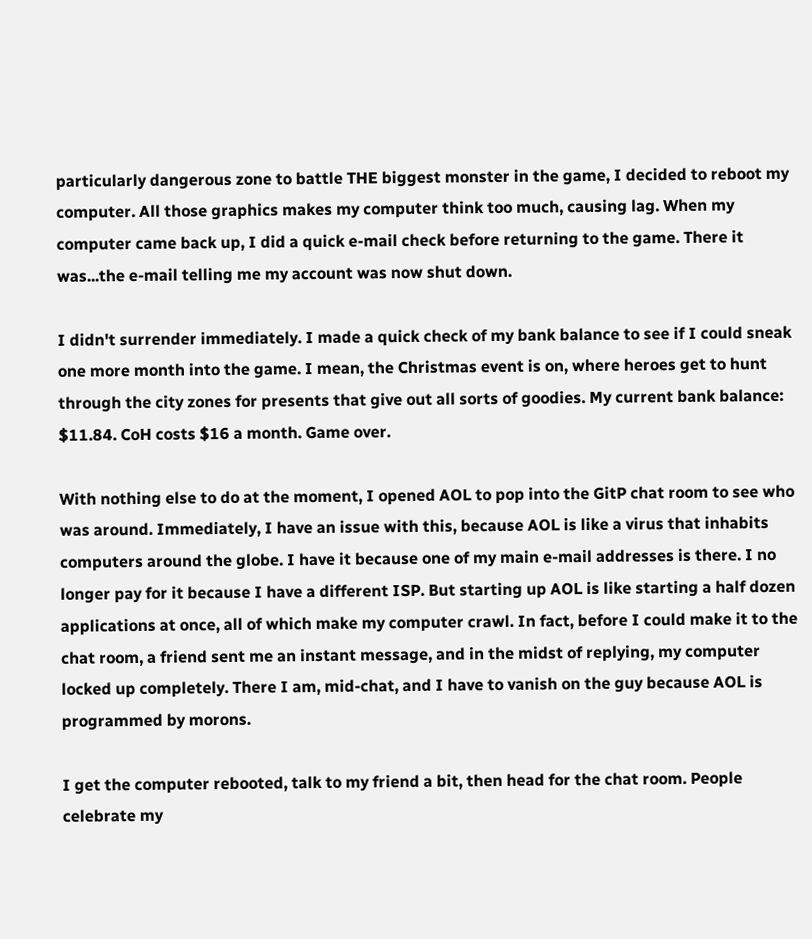particularly dangerous zone to battle THE biggest monster in the game, I decided to reboot my computer. All those graphics makes my computer think too much, causing lag. When my computer came back up, I did a quick e-mail check before returning to the game. There it was...the e-mail telling me my account was now shut down.

I didn't surrender immediately. I made a quick check of my bank balance to see if I could sneak one more month into the game. I mean, the Christmas event is on, where heroes get to hunt through the city zones for presents that give out all sorts of goodies. My current bank balance: $11.84. CoH costs $16 a month. Game over.

With nothing else to do at the moment, I opened AOL to pop into the GitP chat room to see who was around. Immediately, I have an issue with this, because AOL is like a virus that inhabits computers around the globe. I have it because one of my main e-mail addresses is there. I no longer pay for it because I have a different ISP. But starting up AOL is like starting a half dozen applications at once, all of which make my computer crawl. In fact, before I could make it to the chat room, a friend sent me an instant message, and in the midst of replying, my computer locked up completely. There I am, mid-chat, and I have to vanish on the guy because AOL is programmed by morons.

I get the computer rebooted, talk to my friend a bit, then head for the chat room. People celebrate my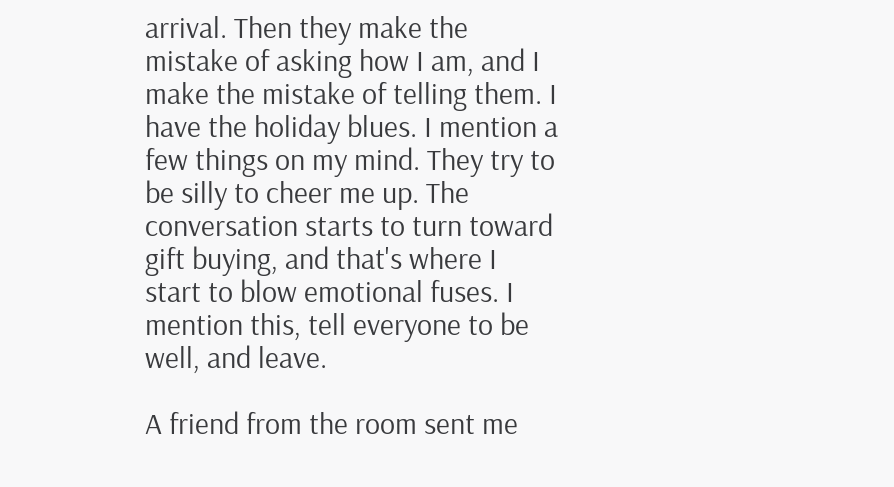arrival. Then they make the mistake of asking how I am, and I make the mistake of telling them. I have the holiday blues. I mention a few things on my mind. They try to be silly to cheer me up. The conversation starts to turn toward gift buying, and that's where I start to blow emotional fuses. I mention this, tell everyone to be well, and leave.

A friend from the room sent me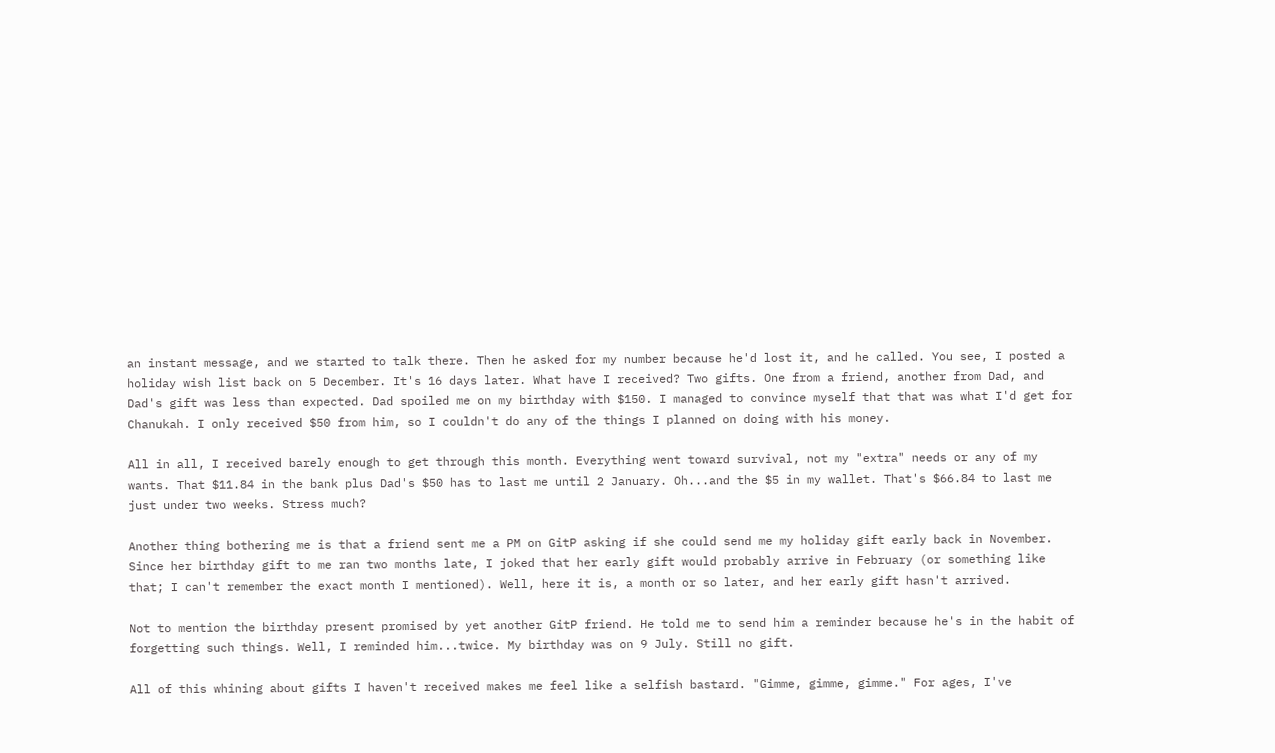an instant message, and we started to talk there. Then he asked for my number because he'd lost it, and he called. You see, I posted a holiday wish list back on 5 December. It's 16 days later. What have I received? Two gifts. One from a friend, another from Dad, and Dad's gift was less than expected. Dad spoiled me on my birthday with $150. I managed to convince myself that that was what I'd get for Chanukah. I only received $50 from him, so I couldn't do any of the things I planned on doing with his money.

All in all, I received barely enough to get through this month. Everything went toward survival, not my "extra" needs or any of my wants. That $11.84 in the bank plus Dad's $50 has to last me until 2 January. Oh...and the $5 in my wallet. That's $66.84 to last me just under two weeks. Stress much?

Another thing bothering me is that a friend sent me a PM on GitP asking if she could send me my holiday gift early back in November. Since her birthday gift to me ran two months late, I joked that her early gift would probably arrive in February (or something like that; I can't remember the exact month I mentioned). Well, here it is, a month or so later, and her early gift hasn't arrived.

Not to mention the birthday present promised by yet another GitP friend. He told me to send him a reminder because he's in the habit of forgetting such things. Well, I reminded him...twice. My birthday was on 9 July. Still no gift.

All of this whining about gifts I haven't received makes me feel like a selfish bastard. "Gimme, gimme, gimme." For ages, I've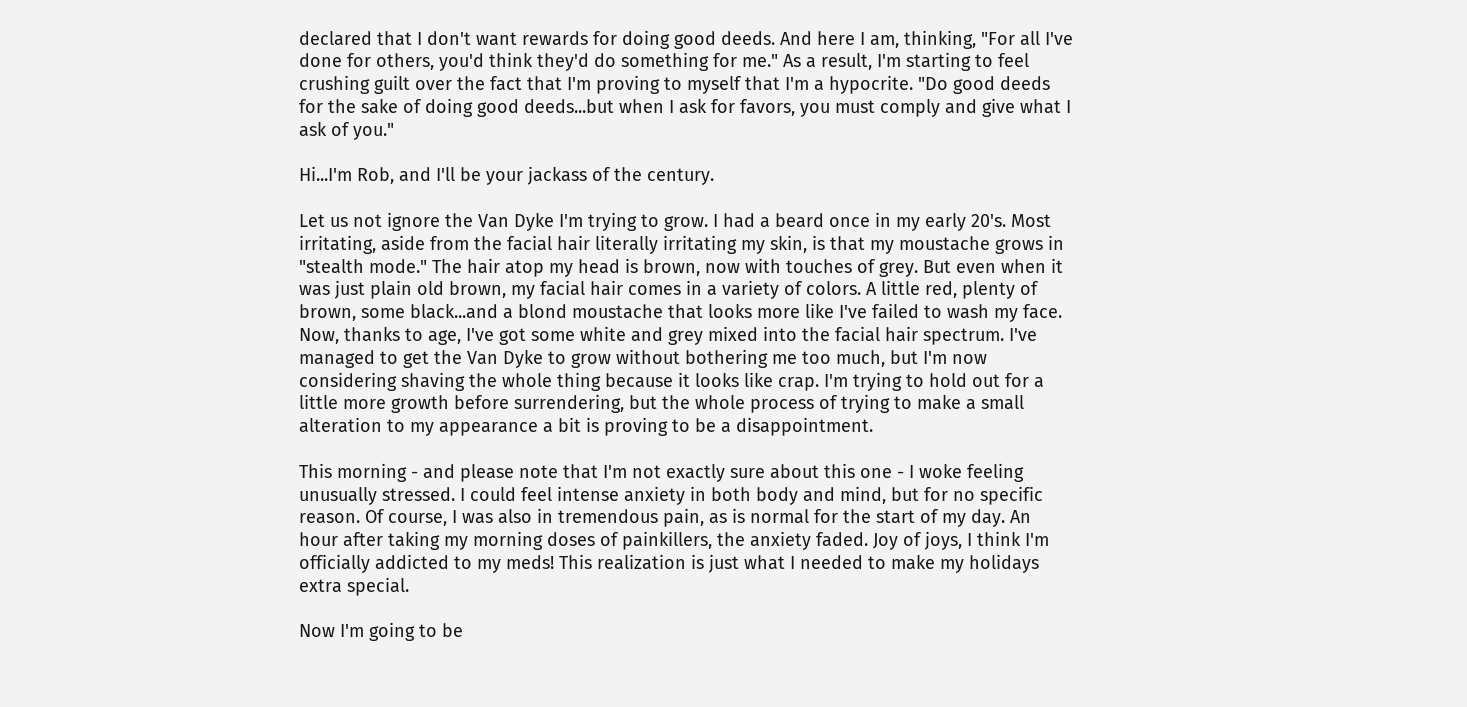declared that I don't want rewards for doing good deeds. And here I am, thinking, "For all I've done for others, you'd think they'd do something for me." As a result, I'm starting to feel crushing guilt over the fact that I'm proving to myself that I'm a hypocrite. "Do good deeds for the sake of doing good deeds...but when I ask for favors, you must comply and give what I ask of you."

Hi...I'm Rob, and I'll be your jackass of the century.

Let us not ignore the Van Dyke I'm trying to grow. I had a beard once in my early 20's. Most irritating, aside from the facial hair literally irritating my skin, is that my moustache grows in "stealth mode." The hair atop my head is brown, now with touches of grey. But even when it was just plain old brown, my facial hair comes in a variety of colors. A little red, plenty of brown, some black...and a blond moustache that looks more like I've failed to wash my face. Now, thanks to age, I've got some white and grey mixed into the facial hair spectrum. I've managed to get the Van Dyke to grow without bothering me too much, but I'm now considering shaving the whole thing because it looks like crap. I'm trying to hold out for a little more growth before surrendering, but the whole process of trying to make a small alteration to my appearance a bit is proving to be a disappointment.

This morning - and please note that I'm not exactly sure about this one - I woke feeling unusually stressed. I could feel intense anxiety in both body and mind, but for no specific reason. Of course, I was also in tremendous pain, as is normal for the start of my day. An hour after taking my morning doses of painkillers, the anxiety faded. Joy of joys, I think I'm officially addicted to my meds! This realization is just what I needed to make my holidays extra special.

Now I'm going to be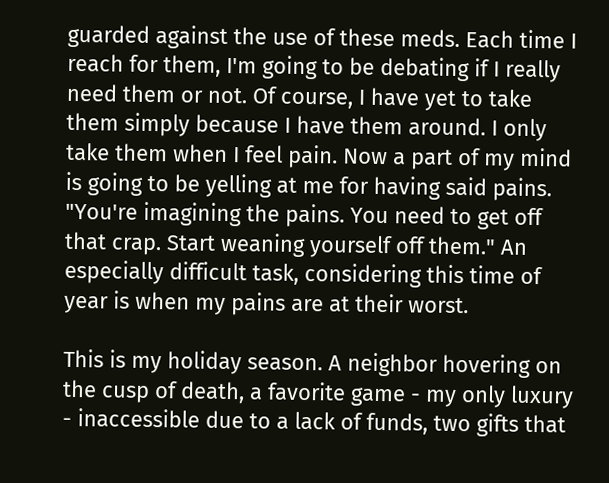guarded against the use of these meds. Each time I reach for them, I'm going to be debating if I really need them or not. Of course, I have yet to take them simply because I have them around. I only take them when I feel pain. Now a part of my mind is going to be yelling at me for having said pains. "You're imagining the pains. You need to get off that crap. Start weaning yourself off them." An especially difficult task, considering this time of year is when my pains are at their worst.

This is my holiday season. A neighbor hovering on the cusp of death, a favorite game - my only luxury - inaccessible due to a lack of funds, two gifts that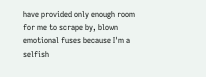have provided only enough room for me to scrape by, blown emotional fuses because I'm a selfish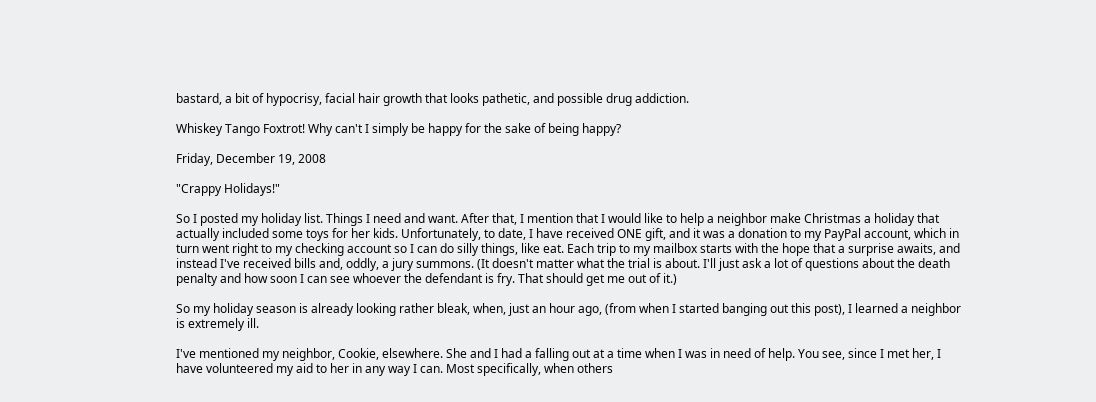bastard, a bit of hypocrisy, facial hair growth that looks pathetic, and possible drug addiction.

Whiskey Tango Foxtrot! Why can't I simply be happy for the sake of being happy?

Friday, December 19, 2008

"Crappy Holidays!"

So I posted my holiday list. Things I need and want. After that, I mention that I would like to help a neighbor make Christmas a holiday that actually included some toys for her kids. Unfortunately, to date, I have received ONE gift, and it was a donation to my PayPal account, which in turn went right to my checking account so I can do silly things, like eat. Each trip to my mailbox starts with the hope that a surprise awaits, and instead I've received bills and, oddly, a jury summons. (It doesn't matter what the trial is about. I'll just ask a lot of questions about the death penalty and how soon I can see whoever the defendant is fry. That should get me out of it.)

So my holiday season is already looking rather bleak, when, just an hour ago, (from when I started banging out this post), I learned a neighbor is extremely ill.

I've mentioned my neighbor, Cookie, elsewhere. She and I had a falling out at a time when I was in need of help. You see, since I met her, I have volunteered my aid to her in any way I can. Most specifically, when others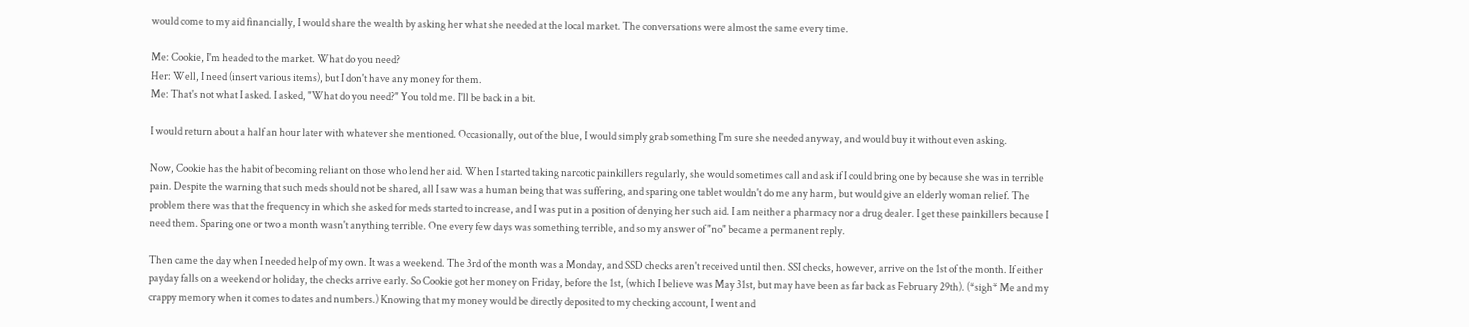would come to my aid financially, I would share the wealth by asking her what she needed at the local market. The conversations were almost the same every time.

Me: Cookie, I'm headed to the market. What do you need?
Her: Well, I need (insert various items), but I don't have any money for them.
Me: That's not what I asked. I asked, "What do you need?" You told me. I'll be back in a bit.

I would return about a half an hour later with whatever she mentioned. Occasionally, out of the blue, I would simply grab something I'm sure she needed anyway, and would buy it without even asking.

Now, Cookie has the habit of becoming reliant on those who lend her aid. When I started taking narcotic painkillers regularly, she would sometimes call and ask if I could bring one by because she was in terrible pain. Despite the warning that such meds should not be shared, all I saw was a human being that was suffering, and sparing one tablet wouldn't do me any harm, but would give an elderly woman relief. The problem there was that the frequency in which she asked for meds started to increase, and I was put in a position of denying her such aid. I am neither a pharmacy nor a drug dealer. I get these painkillers because I need them. Sparing one or two a month wasn't anything terrible. One every few days was something terrible, and so my answer of "no" became a permanent reply.

Then came the day when I needed help of my own. It was a weekend. The 3rd of the month was a Monday, and SSD checks aren't received until then. SSI checks, however, arrive on the 1st of the month. If either payday falls on a weekend or holiday, the checks arrive early. So Cookie got her money on Friday, before the 1st, (which I believe was May 31st, but may have been as far back as February 29th). (*sigh* Me and my crappy memory when it comes to dates and numbers.) Knowing that my money would be directly deposited to my checking account, I went and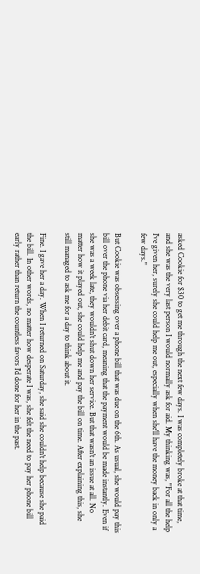asked Cookie for $30 to get me through the next few days. I was completely broke at that time, and she was the very last person I would normally ask for aid. My thinking was, "For all the help I've given her, surely she could help me out, especially when she'll have the money back in only a few days."

But Cookie was obsessing over a phone bill that was due on the 6th. As usual, she would pay this bill over the phone via her debit card, meaning that the payment would be made instantly. Even if she was a week late, they wouldn't shut down her service. But that wasn't an issue at all. No matter how it played out, she could help me and pay the bill on time. After explaining this, she still managed to ask me for a day to think about it.

Fine. I gave her a day. When I returned on Saturday, she said she couldn't help because she paid the bill. In other words, no matter how desperate I was, she felt the need to pay her phone bill early rather than return the countless favors I'd done for her in the past.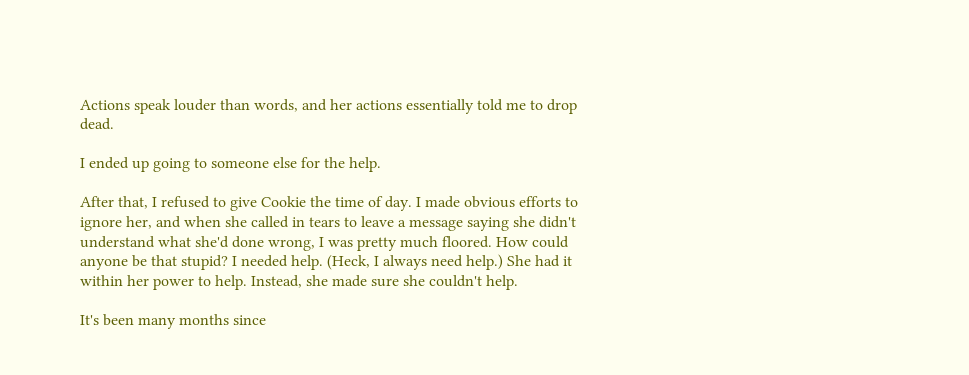Actions speak louder than words, and her actions essentially told me to drop dead.

I ended up going to someone else for the help.

After that, I refused to give Cookie the time of day. I made obvious efforts to ignore her, and when she called in tears to leave a message saying she didn't understand what she'd done wrong, I was pretty much floored. How could anyone be that stupid? I needed help. (Heck, I always need help.) She had it within her power to help. Instead, she made sure she couldn't help.

It's been many months since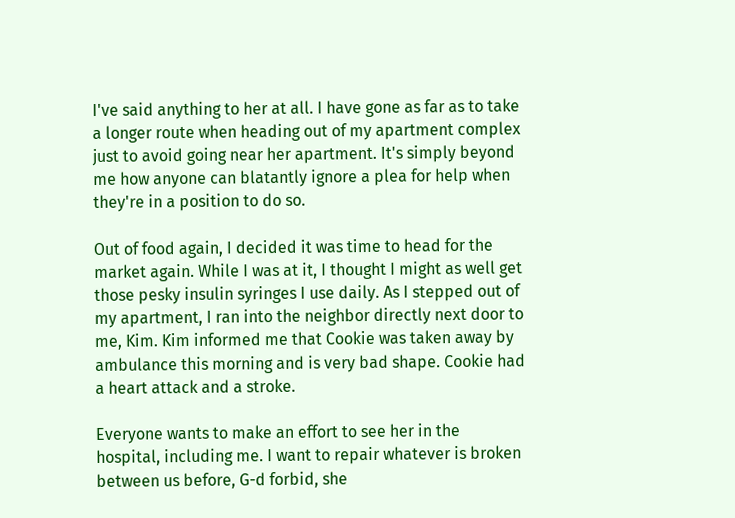I've said anything to her at all. I have gone as far as to take a longer route when heading out of my apartment complex just to avoid going near her apartment. It's simply beyond me how anyone can blatantly ignore a plea for help when they're in a position to do so.

Out of food again, I decided it was time to head for the market again. While I was at it, I thought I might as well get those pesky insulin syringes I use daily. As I stepped out of my apartment, I ran into the neighbor directly next door to me, Kim. Kim informed me that Cookie was taken away by ambulance this morning and is very bad shape. Cookie had a heart attack and a stroke.

Everyone wants to make an effort to see her in the hospital, including me. I want to repair whatever is broken between us before, G-d forbid, she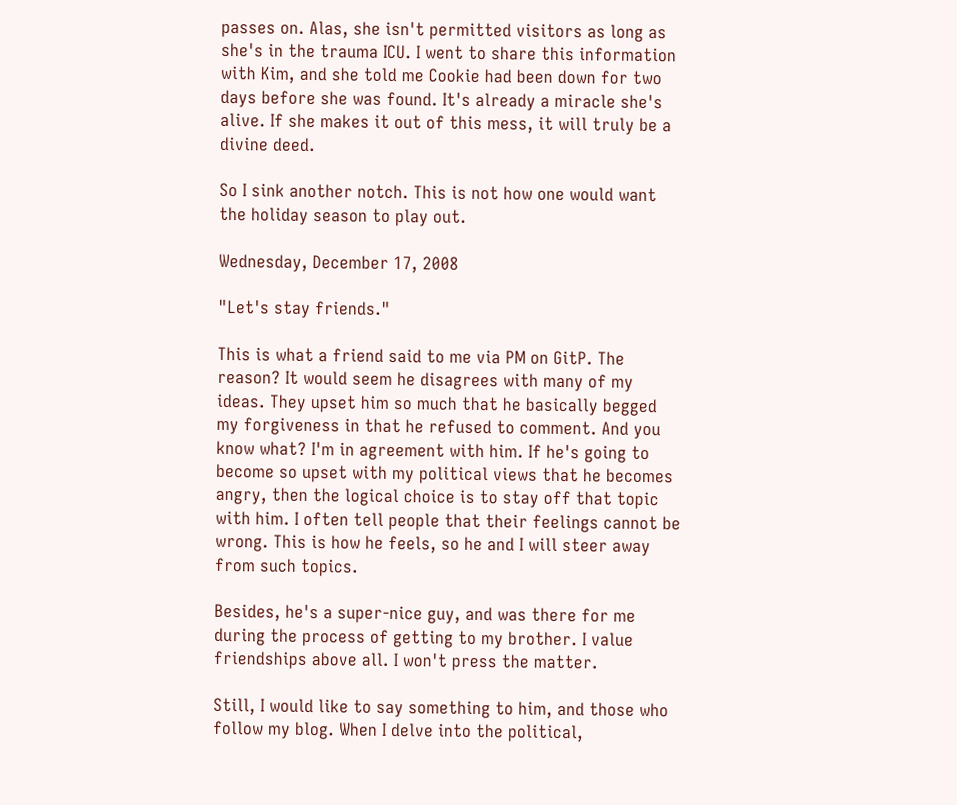passes on. Alas, she isn't permitted visitors as long as she's in the trauma ICU. I went to share this information with Kim, and she told me Cookie had been down for two days before she was found. It's already a miracle she's alive. If she makes it out of this mess, it will truly be a divine deed.

So I sink another notch. This is not how one would want the holiday season to play out.

Wednesday, December 17, 2008

"Let's stay friends."

This is what a friend said to me via PM on GitP. The reason? It would seem he disagrees with many of my ideas. They upset him so much that he basically begged my forgiveness in that he refused to comment. And you know what? I'm in agreement with him. If he's going to become so upset with my political views that he becomes angry, then the logical choice is to stay off that topic with him. I often tell people that their feelings cannot be wrong. This is how he feels, so he and I will steer away from such topics.

Besides, he's a super-nice guy, and was there for me during the process of getting to my brother. I value friendships above all. I won't press the matter.

Still, I would like to say something to him, and those who follow my blog. When I delve into the political,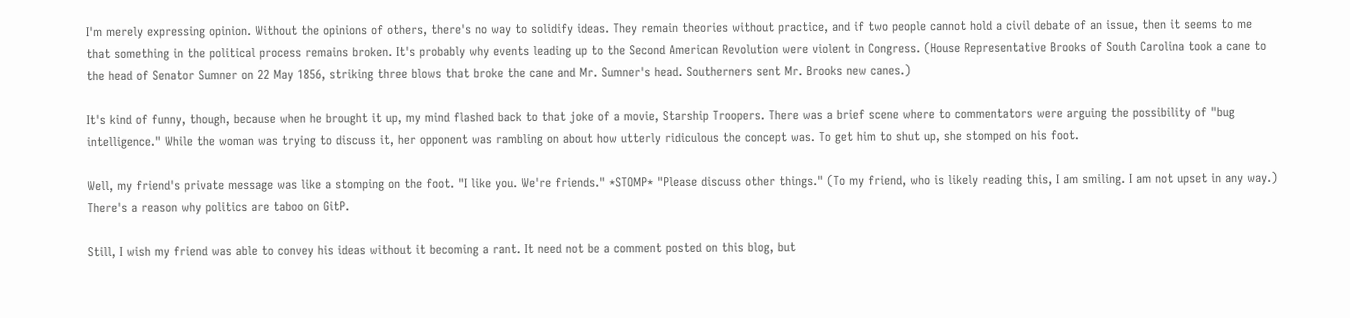I'm merely expressing opinion. Without the opinions of others, there's no way to solidify ideas. They remain theories without practice, and if two people cannot hold a civil debate of an issue, then it seems to me that something in the political process remains broken. It's probably why events leading up to the Second American Revolution were violent in Congress. (House Representative Brooks of South Carolina took a cane to the head of Senator Sumner on 22 May 1856, striking three blows that broke the cane and Mr. Sumner's head. Southerners sent Mr. Brooks new canes.)

It's kind of funny, though, because when he brought it up, my mind flashed back to that joke of a movie, Starship Troopers. There was a brief scene where to commentators were arguing the possibility of "bug intelligence." While the woman was trying to discuss it, her opponent was rambling on about how utterly ridiculous the concept was. To get him to shut up, she stomped on his foot.

Well, my friend's private message was like a stomping on the foot. "I like you. We're friends." *STOMP* "Please discuss other things." (To my friend, who is likely reading this, I am smiling. I am not upset in any way.) There's a reason why politics are taboo on GitP.

Still, I wish my friend was able to convey his ideas without it becoming a rant. It need not be a comment posted on this blog, but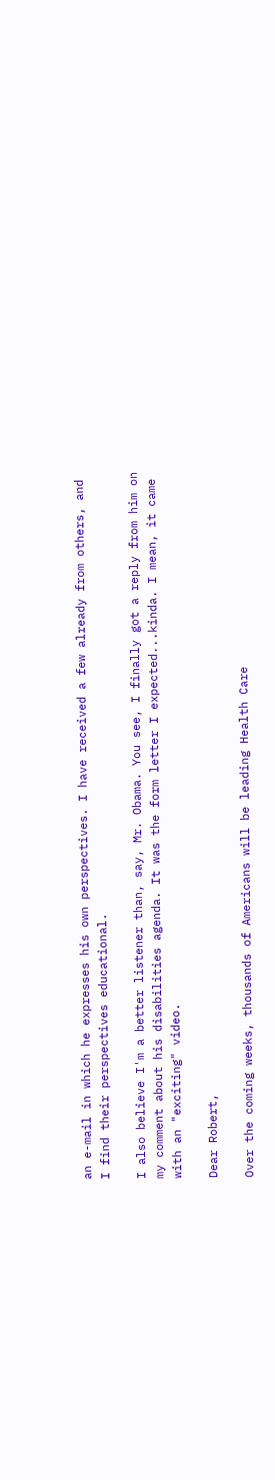an e-mail in which he expresses his own perspectives. I have received a few already from others, and I find their perspectives educational.

I also believe I'm a better listener than, say, Mr. Obama. You see, I finally got a reply from him on my comment about his disabilities agenda. It was the form letter I expected...kinda. I mean, it came with an "exciting" video.

Dear Robert,

Over the coming weeks, thousands of Americans will be leading Health Care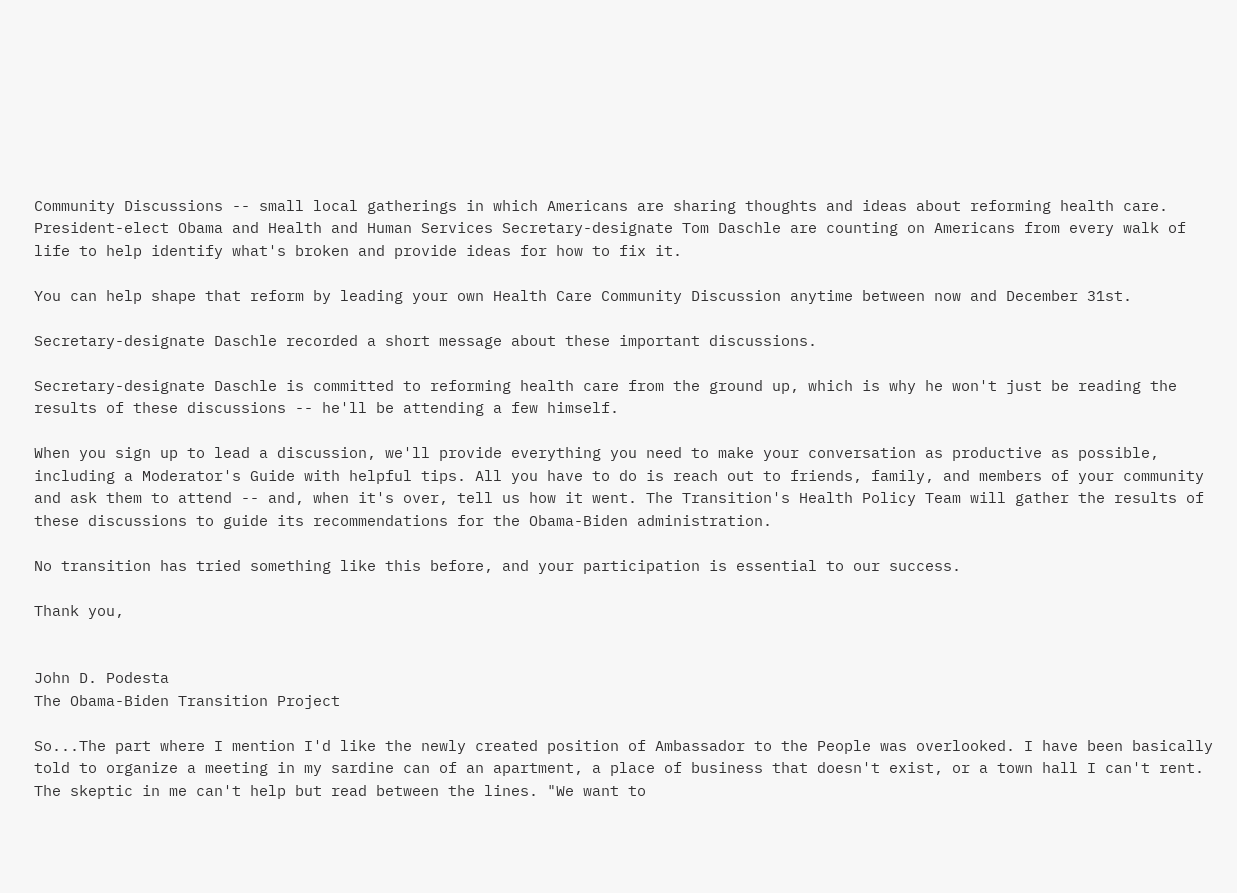Community Discussions -- small local gatherings in which Americans are sharing thoughts and ideas about reforming health care. President-elect Obama and Health and Human Services Secretary-designate Tom Daschle are counting on Americans from every walk of life to help identify what's broken and provide ideas for how to fix it.

You can help shape that reform by leading your own Health Care Community Discussion anytime between now and December 31st.

Secretary-designate Daschle recorded a short message about these important discussions.

Secretary-designate Daschle is committed to reforming health care from the ground up, which is why he won't just be reading the results of these discussions -- he'll be attending a few himself.

When you sign up to lead a discussion, we'll provide everything you need to make your conversation as productive as possible, including a Moderator's Guide with helpful tips. All you have to do is reach out to friends, family, and members of your community and ask them to attend -- and, when it's over, tell us how it went. The Transition's Health Policy Team will gather the results of these discussions to guide its recommendations for the Obama-Biden administration.

No transition has tried something like this before, and your participation is essential to our success.

Thank you,


John D. Podesta
The Obama-Biden Transition Project

So...The part where I mention I'd like the newly created position of Ambassador to the People was overlooked. I have been basically told to organize a meeting in my sardine can of an apartment, a place of business that doesn't exist, or a town hall I can't rent. The skeptic in me can't help but read between the lines. "We want to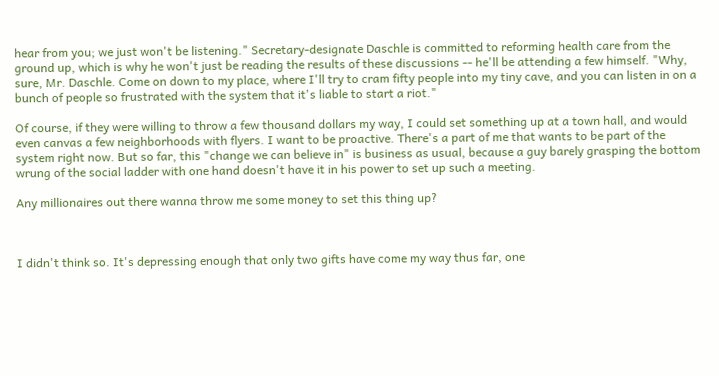hear from you; we just won't be listening." Secretary-designate Daschle is committed to reforming health care from the ground up, which is why he won't just be reading the results of these discussions -- he'll be attending a few himself. "Why, sure, Mr. Daschle. Come on down to my place, where I'll try to cram fifty people into my tiny cave, and you can listen in on a bunch of people so frustrated with the system that it's liable to start a riot."

Of course, if they were willing to throw a few thousand dollars my way, I could set something up at a town hall, and would even canvas a few neighborhoods with flyers. I want to be proactive. There's a part of me that wants to be part of the system right now. But so far, this "change we can believe in" is business as usual, because a guy barely grasping the bottom wrung of the social ladder with one hand doesn't have it in his power to set up such a meeting.

Any millionaires out there wanna throw me some money to set this thing up?



I didn't think so. It's depressing enough that only two gifts have come my way thus far, one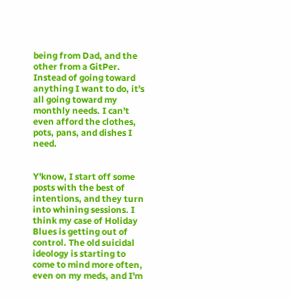being from Dad, and the other from a GitPer. Instead of going toward anything I want to do, it's all going toward my monthly needs. I can't even afford the clothes, pots, pans, and dishes I need.


Y'know, I start off some posts with the best of intentions, and they turn into whining sessions. I think my case of Holiday Blues is getting out of control. The old suicidal ideology is starting to come to mind more often, even on my meds, and I'm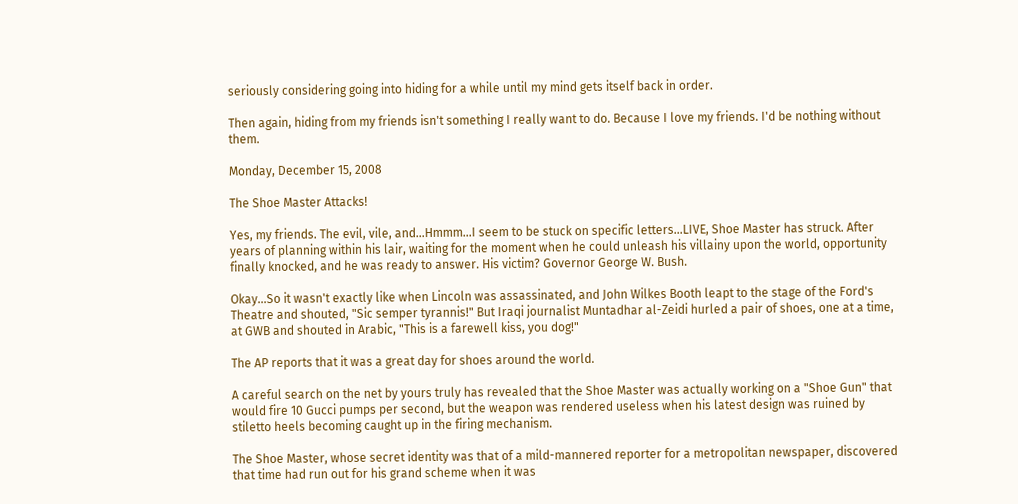seriously considering going into hiding for a while until my mind gets itself back in order.

Then again, hiding from my friends isn't something I really want to do. Because I love my friends. I'd be nothing without them.

Monday, December 15, 2008

The Shoe Master Attacks!

Yes, my friends. The evil, vile, and...Hmmm...I seem to be stuck on specific letters...LIVE, Shoe Master has struck. After years of planning within his lair, waiting for the moment when he could unleash his villainy upon the world, opportunity finally knocked, and he was ready to answer. His victim? Governor George W. Bush.

Okay...So it wasn't exactly like when Lincoln was assassinated, and John Wilkes Booth leapt to the stage of the Ford's Theatre and shouted, "Sic semper tyrannis!" But Iraqi journalist Muntadhar al-Zeidi hurled a pair of shoes, one at a time, at GWB and shouted in Arabic, "This is a farewell kiss, you dog!"

The AP reports that it was a great day for shoes around the world.

A careful search on the net by yours truly has revealed that the Shoe Master was actually working on a "Shoe Gun" that would fire 10 Gucci pumps per second, but the weapon was rendered useless when his latest design was ruined by stiletto heels becoming caught up in the firing mechanism.

The Shoe Master, whose secret identity was that of a mild-mannered reporter for a metropolitan newspaper, discovered that time had run out for his grand scheme when it was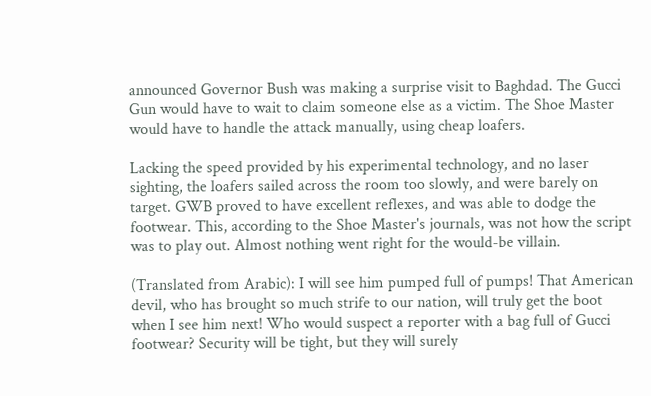announced Governor Bush was making a surprise visit to Baghdad. The Gucci Gun would have to wait to claim someone else as a victim. The Shoe Master would have to handle the attack manually, using cheap loafers.

Lacking the speed provided by his experimental technology, and no laser sighting, the loafers sailed across the room too slowly, and were barely on target. GWB proved to have excellent reflexes, and was able to dodge the footwear. This, according to the Shoe Master's journals, was not how the script was to play out. Almost nothing went right for the would-be villain.

(Translated from Arabic): I will see him pumped full of pumps! That American devil, who has brought so much strife to our nation, will truly get the boot when I see him next! Who would suspect a reporter with a bag full of Gucci footwear? Security will be tight, but they will surely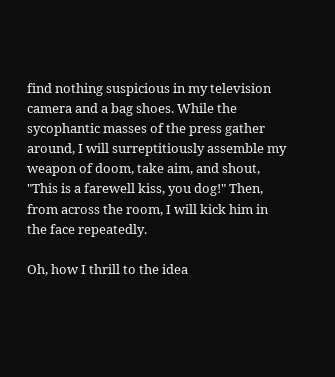find nothing suspicious in my television camera and a bag shoes. While the sycophantic masses of the press gather around, I will surreptitiously assemble my weapon of doom, take aim, and shout, "This is a farewell kiss, you dog!" Then, from across the room, I will kick him in the face repeatedly.

Oh, how I thrill to the idea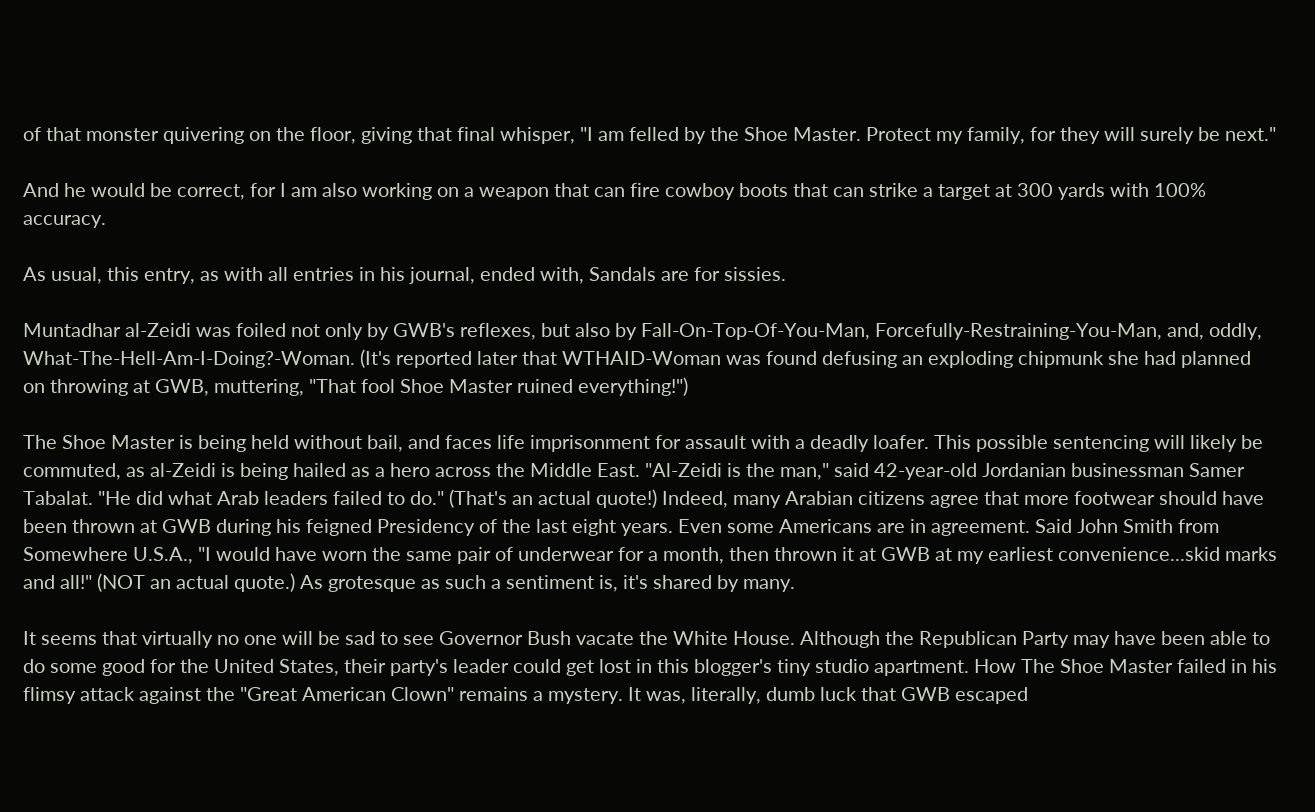of that monster quivering on the floor, giving that final whisper, "I am felled by the Shoe Master. Protect my family, for they will surely be next."

And he would be correct, for I am also working on a weapon that can fire cowboy boots that can strike a target at 300 yards with 100% accuracy.

As usual, this entry, as with all entries in his journal, ended with, Sandals are for sissies.

Muntadhar al-Zeidi was foiled not only by GWB's reflexes, but also by Fall-On-Top-Of-You-Man, Forcefully-Restraining-You-Man, and, oddly, What-The-Hell-Am-I-Doing?-Woman. (It's reported later that WTHAID-Woman was found defusing an exploding chipmunk she had planned on throwing at GWB, muttering, "That fool Shoe Master ruined everything!")

The Shoe Master is being held without bail, and faces life imprisonment for assault with a deadly loafer. This possible sentencing will likely be commuted, as al-Zeidi is being hailed as a hero across the Middle East. "Al-Zeidi is the man," said 42-year-old Jordanian businessman Samer Tabalat. "He did what Arab leaders failed to do." (That's an actual quote!) Indeed, many Arabian citizens agree that more footwear should have been thrown at GWB during his feigned Presidency of the last eight years. Even some Americans are in agreement. Said John Smith from Somewhere U.S.A., "I would have worn the same pair of underwear for a month, then thrown it at GWB at my earliest convenience...skid marks and all!" (NOT an actual quote.) As grotesque as such a sentiment is, it's shared by many.

It seems that virtually no one will be sad to see Governor Bush vacate the White House. Although the Republican Party may have been able to do some good for the United States, their party's leader could get lost in this blogger's tiny studio apartment. How The Shoe Master failed in his flimsy attack against the "Great American Clown" remains a mystery. It was, literally, dumb luck that GWB escaped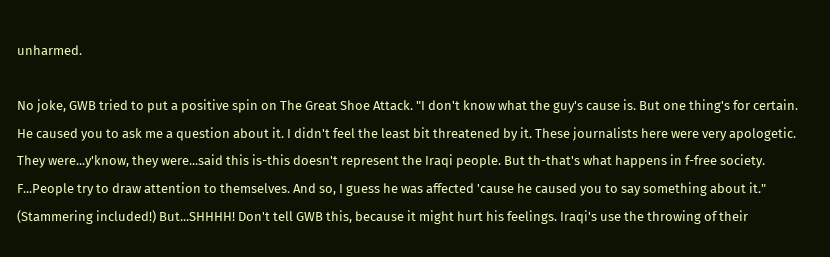unharmed.

No joke, GWB tried to put a positive spin on The Great Shoe Attack. "I don't know what the guy's cause is. But one thing's for certain. He caused you to ask me a question about it. I didn't feel the least bit threatened by it. These journalists here were very apologetic. They were...y'know, they were...said this is-this doesn't represent the Iraqi people. But th-that's what happens in f-free society. F...People try to draw attention to themselves. And so, I guess he was affected 'cause he caused you to say something about it." (Stammering included!) But...SHHHH! Don't tell GWB this, because it might hurt his feelings. Iraqi's use the throwing of their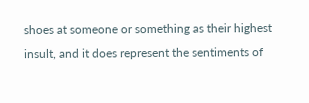shoes at someone or something as their highest insult, and it does represent the sentiments of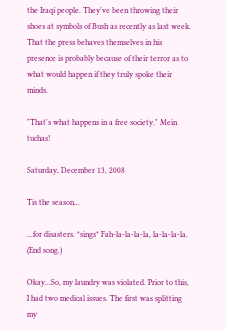the Iraqi people. They've been throwing their shoes at symbols of Bush as recently as last week. That the press behaves themselves in his presence is probably because of their terror as to what would happen if they truly spoke their minds.

"That's what happens in a free society." Mein tuchas!

Saturday, December 13, 2008

Tis the season...

...for disasters. *sings* Fah-la-la-la-la, la-la-la-la. (End song.)

Okay...So, my laundry was violated. Prior to this, I had two medical issues. The first was splitting my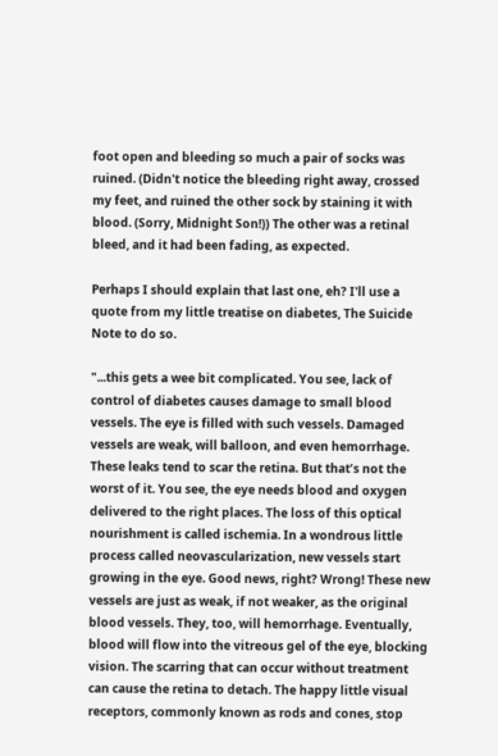foot open and bleeding so much a pair of socks was ruined. (Didn't notice the bleeding right away, crossed my feet, and ruined the other sock by staining it with blood. (Sorry, Midnight Son!)) The other was a retinal bleed, and it had been fading, as expected.

Perhaps I should explain that last one, eh? I'll use a quote from my little treatise on diabetes, The Suicide Note to do so.

"...this gets a wee bit complicated. You see, lack of control of diabetes causes damage to small blood vessels. The eye is filled with such vessels. Damaged vessels are weak, will balloon, and even hemorrhage. These leaks tend to scar the retina. But that’s not the worst of it. You see, the eye needs blood and oxygen delivered to the right places. The loss of this optical nourishment is called ischemia. In a wondrous little process called neovascularization, new vessels start growing in the eye. Good news, right? Wrong! These new vessels are just as weak, if not weaker, as the original blood vessels. They, too, will hemorrhage. Eventually, blood will flow into the vitreous gel of the eye, blocking vision. The scarring that can occur without treatment can cause the retina to detach. The happy little visual receptors, commonly known as rods and cones, stop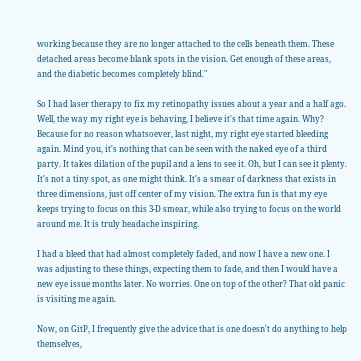working because they are no longer attached to the cells beneath them. These detached areas become blank spots in the vision. Get enough of these areas, and the diabetic becomes completely blind."

So I had laser therapy to fix my retinopathy issues about a year and a half ago. Well, the way my right eye is behaving, I believe it's that time again. Why? Because for no reason whatsoever, last night, my right eye started bleeding again. Mind you, it's nothing that can be seen with the naked eye of a third party. It takes dilation of the pupil and a lens to see it. Oh, but I can see it plenty. It's not a tiny spot, as one might think. It's a smear of darkness that exists in three dimensions, just off center of my vision. The extra fun is that my eye keeps trying to focus on this 3-D smear, while also trying to focus on the world around me. It is truly headache inspiring.

I had a bleed that had almost completely faded, and now I have a new one. I was adjusting to these things, expecting them to fade, and then I would have a new eye issue months later. No worries. One on top of the other? That old panic is visiting me again.

Now, on GitP, I frequently give the advice that is one doesn't do anything to help themselves,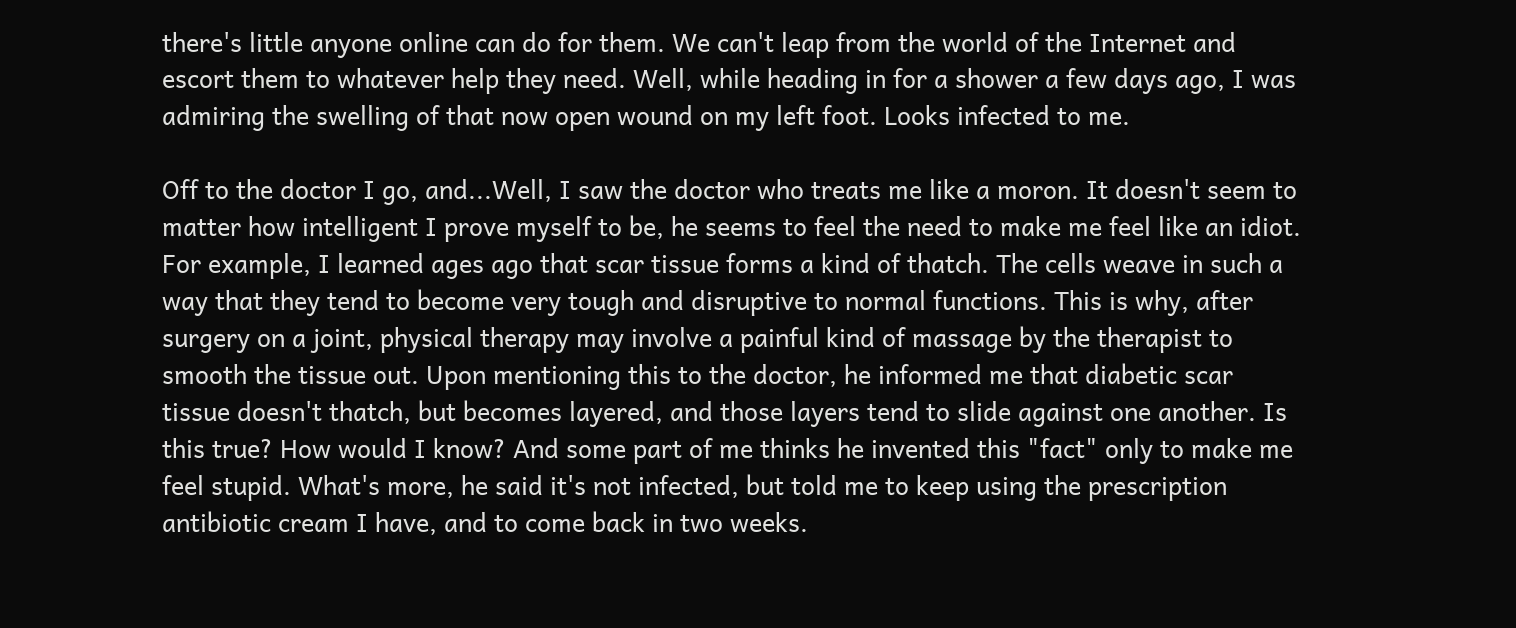there's little anyone online can do for them. We can't leap from the world of the Internet and escort them to whatever help they need. Well, while heading in for a shower a few days ago, I was admiring the swelling of that now open wound on my left foot. Looks infected to me.

Off to the doctor I go, and...Well, I saw the doctor who treats me like a moron. It doesn't seem to matter how intelligent I prove myself to be, he seems to feel the need to make me feel like an idiot. For example, I learned ages ago that scar tissue forms a kind of thatch. The cells weave in such a way that they tend to become very tough and disruptive to normal functions. This is why, after surgery on a joint, physical therapy may involve a painful kind of massage by the therapist to smooth the tissue out. Upon mentioning this to the doctor, he informed me that diabetic scar tissue doesn't thatch, but becomes layered, and those layers tend to slide against one another. Is this true? How would I know? And some part of me thinks he invented this "fact" only to make me feel stupid. What's more, he said it's not infected, but told me to keep using the prescription antibiotic cream I have, and to come back in two weeks.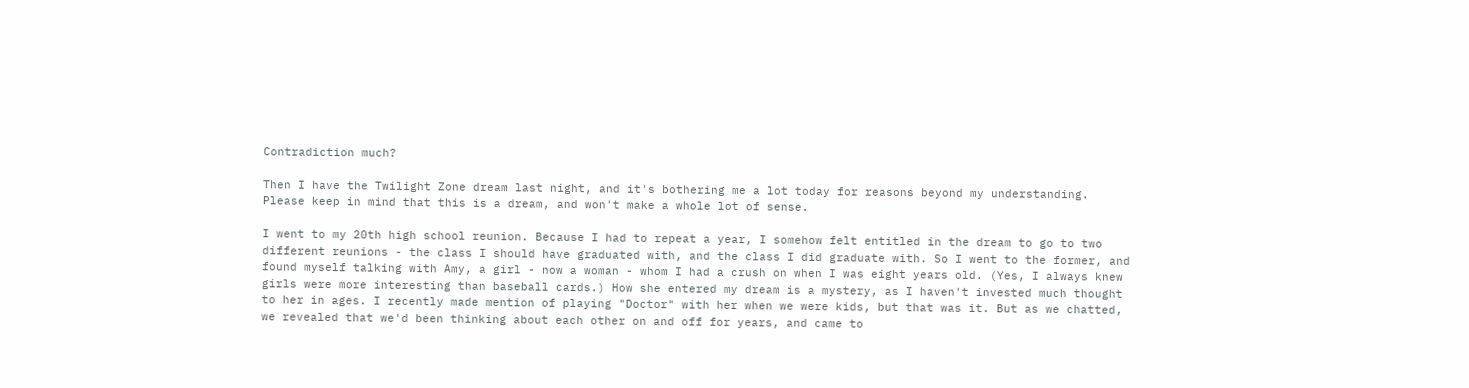Contradiction much?

Then I have the Twilight Zone dream last night, and it's bothering me a lot today for reasons beyond my understanding. Please keep in mind that this is a dream, and won't make a whole lot of sense.

I went to my 20th high school reunion. Because I had to repeat a year, I somehow felt entitled in the dream to go to two different reunions - the class I should have graduated with, and the class I did graduate with. So I went to the former, and found myself talking with Amy, a girl - now a woman - whom I had a crush on when I was eight years old. (Yes, I always knew girls were more interesting than baseball cards.) How she entered my dream is a mystery, as I haven't invested much thought to her in ages. I recently made mention of playing "Doctor" with her when we were kids, but that was it. But as we chatted, we revealed that we'd been thinking about each other on and off for years, and came to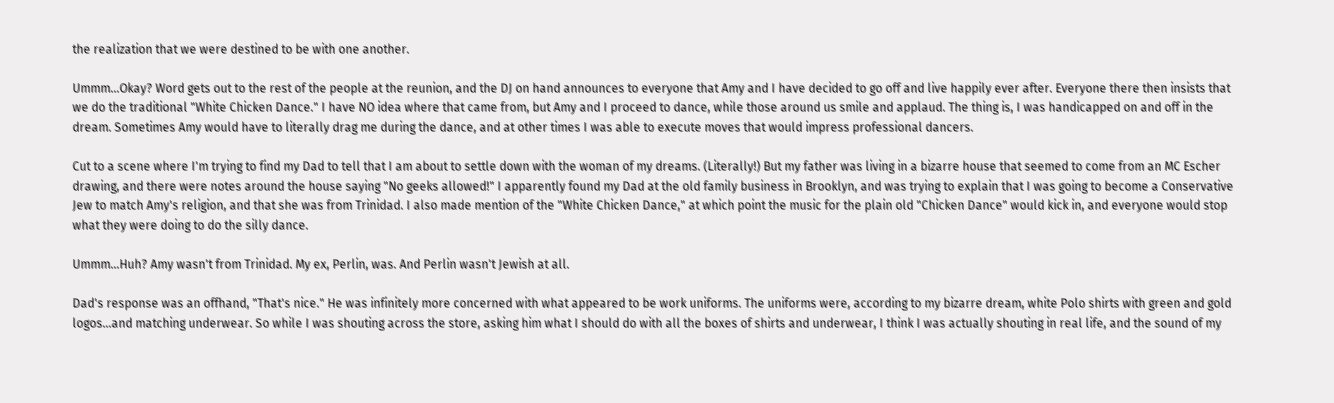the realization that we were destined to be with one another.

Ummm...Okay? Word gets out to the rest of the people at the reunion, and the DJ on hand announces to everyone that Amy and I have decided to go off and live happily ever after. Everyone there then insists that we do the traditional "White Chicken Dance." I have NO idea where that came from, but Amy and I proceed to dance, while those around us smile and applaud. The thing is, I was handicapped on and off in the dream. Sometimes Amy would have to literally drag me during the dance, and at other times I was able to execute moves that would impress professional dancers.

Cut to a scene where I'm trying to find my Dad to tell that I am about to settle down with the woman of my dreams. (Literally!) But my father was living in a bizarre house that seemed to come from an MC Escher drawing, and there were notes around the house saying "No geeks allowed!" I apparently found my Dad at the old family business in Brooklyn, and was trying to explain that I was going to become a Conservative Jew to match Amy's religion, and that she was from Trinidad. I also made mention of the "White Chicken Dance," at which point the music for the plain old "Chicken Dance" would kick in, and everyone would stop what they were doing to do the silly dance.

Ummm...Huh? Amy wasn't from Trinidad. My ex, Perlin, was. And Perlin wasn't Jewish at all.

Dad's response was an offhand, "That's nice." He was infinitely more concerned with what appeared to be work uniforms. The uniforms were, according to my bizarre dream, white Polo shirts with green and gold logos...and matching underwear. So while I was shouting across the store, asking him what I should do with all the boxes of shirts and underwear, I think I was actually shouting in real life, and the sound of my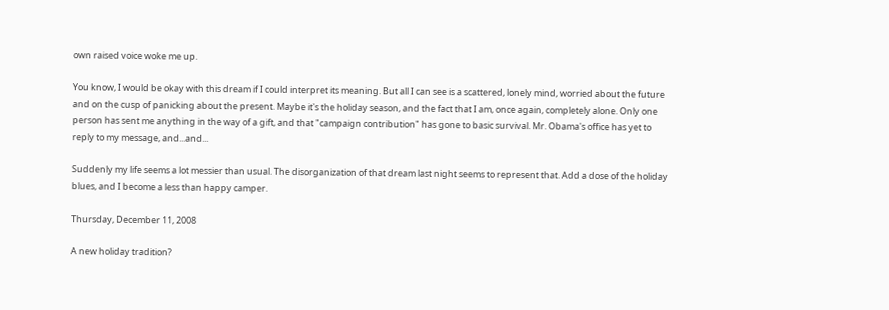own raised voice woke me up.

You know, I would be okay with this dream if I could interpret its meaning. But all I can see is a scattered, lonely mind, worried about the future and on the cusp of panicking about the present. Maybe it's the holiday season, and the fact that I am, once again, completely alone. Only one person has sent me anything in the way of a gift, and that "campaign contribution" has gone to basic survival. Mr. Obama's office has yet to reply to my message, and...and...

Suddenly my life seems a lot messier than usual. The disorganization of that dream last night seems to represent that. Add a dose of the holiday blues, and I become a less than happy camper.

Thursday, December 11, 2008

A new holiday tradition?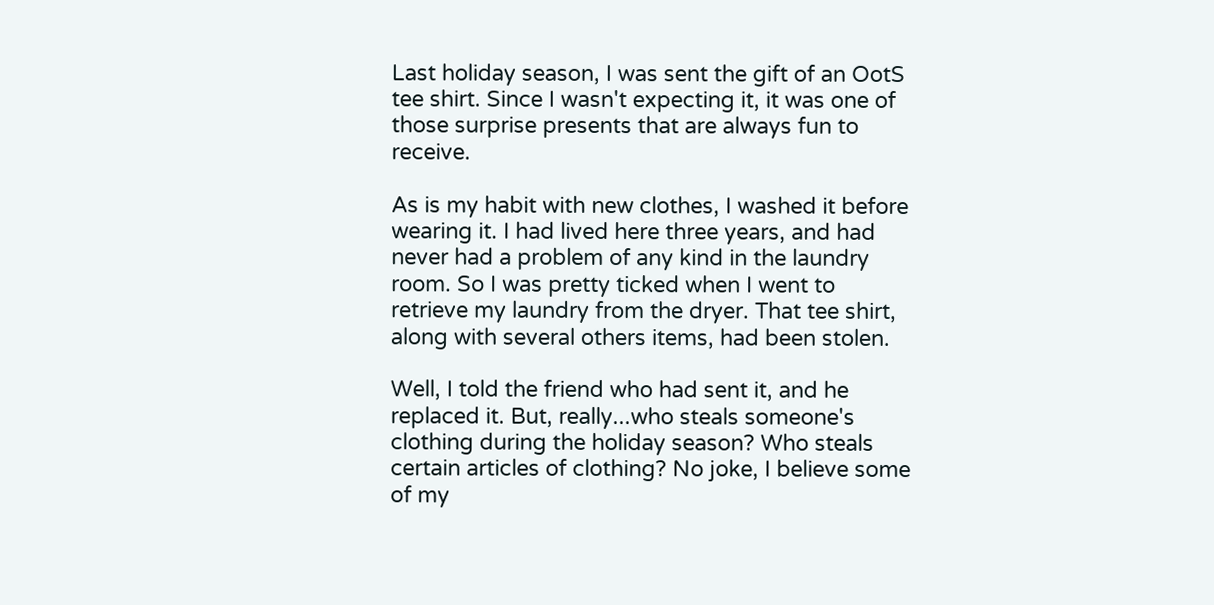Last holiday season, I was sent the gift of an OotS tee shirt. Since I wasn't expecting it, it was one of those surprise presents that are always fun to receive.

As is my habit with new clothes, I washed it before wearing it. I had lived here three years, and had never had a problem of any kind in the laundry room. So I was pretty ticked when I went to retrieve my laundry from the dryer. That tee shirt, along with several others items, had been stolen.

Well, I told the friend who had sent it, and he replaced it. But, really...who steals someone's clothing during the holiday season? Who steals certain articles of clothing? No joke, I believe some of my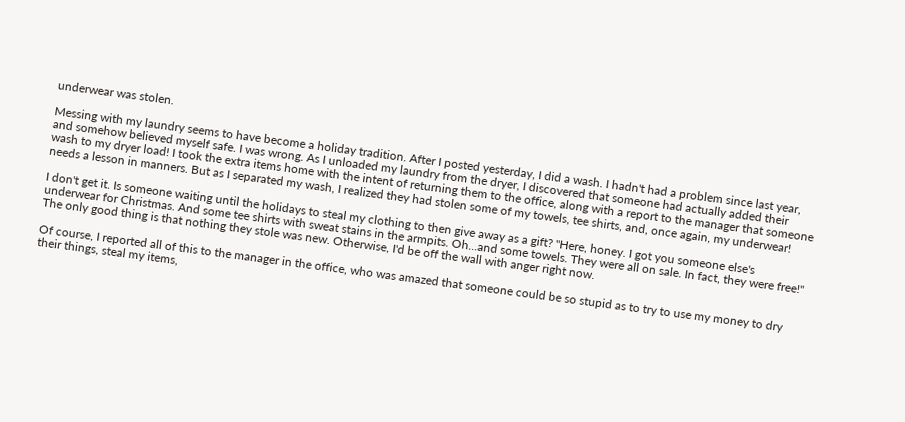underwear was stolen.

Messing with my laundry seems to have become a holiday tradition. After I posted yesterday, I did a wash. I hadn't had a problem since last year, and somehow believed myself safe. I was wrong. As I unloaded my laundry from the dryer, I discovered that someone had actually added their wash to my dryer load! I took the extra items home with the intent of returning them to the office, along with a report to the manager that someone needs a lesson in manners. But as I separated my wash, I realized they had stolen some of my towels, tee shirts, and, once again, my underwear!

I don't get it. Is someone waiting until the holidays to steal my clothing to then give away as a gift? "Here, honey. I got you someone else's underwear for Christmas. And some tee shirts with sweat stains in the armpits. Oh...and some towels. They were all on sale. In fact, they were free!" The only good thing is that nothing they stole was new. Otherwise, I'd be off the wall with anger right now.

Of course, I reported all of this to the manager in the office, who was amazed that someone could be so stupid as to try to use my money to dry their things, steal my items,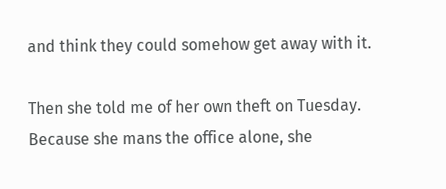and think they could somehow get away with it.

Then she told me of her own theft on Tuesday. Because she mans the office alone, she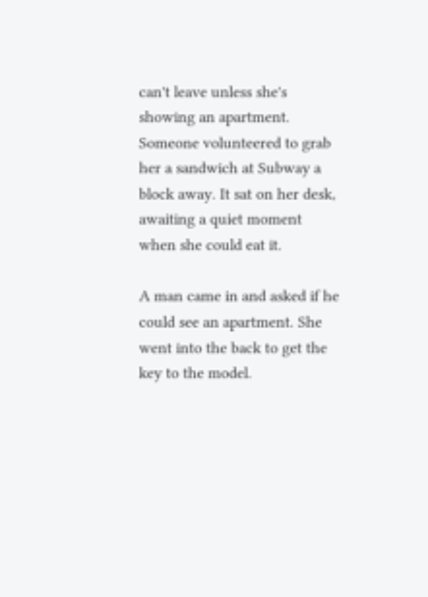can't leave unless she's showing an apartment. Someone volunteered to grab her a sandwich at Subway a block away. It sat on her desk, awaiting a quiet moment when she could eat it.

A man came in and asked if he could see an apartment. She went into the back to get the key to the model.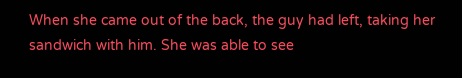When she came out of the back, the guy had left, taking her sandwich with him. She was able to see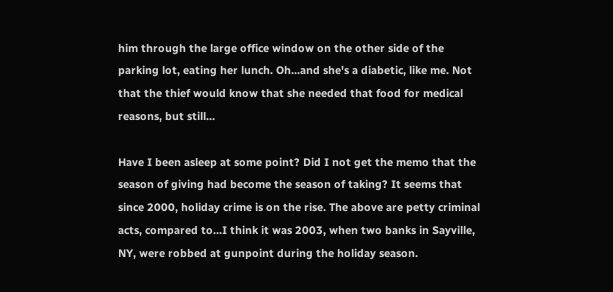him through the large office window on the other side of the parking lot, eating her lunch. Oh...and she's a diabetic, like me. Not that the thief would know that she needed that food for medical reasons, but still...

Have I been asleep at some point? Did I not get the memo that the season of giving had become the season of taking? It seems that since 2000, holiday crime is on the rise. The above are petty criminal acts, compared to...I think it was 2003, when two banks in Sayville, NY, were robbed at gunpoint during the holiday season.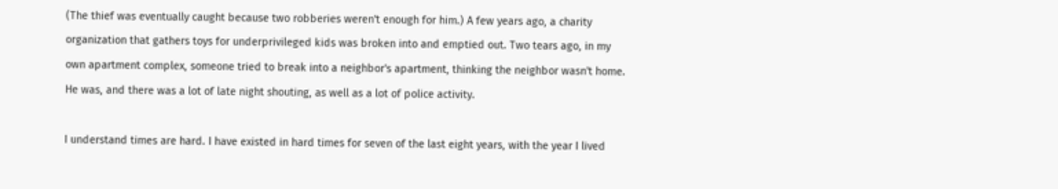(The thief was eventually caught because two robberies weren't enough for him.) A few years ago, a charity organization that gathers toys for underprivileged kids was broken into and emptied out. Two tears ago, in my own apartment complex, someone tried to break into a neighbor's apartment, thinking the neighbor wasn't home. He was, and there was a lot of late night shouting, as well as a lot of police activity.

I understand times are hard. I have existed in hard times for seven of the last eight years, with the year I lived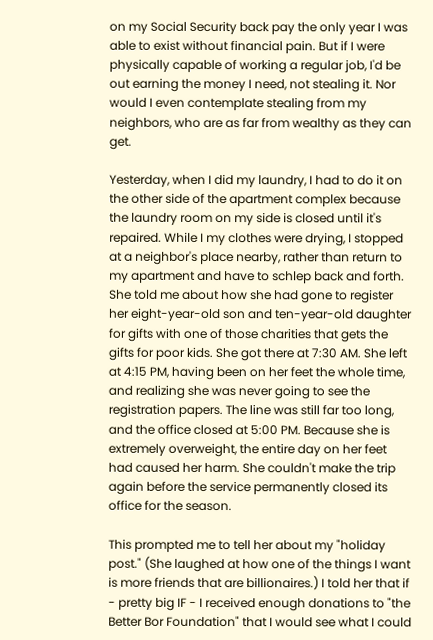on my Social Security back pay the only year I was able to exist without financial pain. But if I were physically capable of working a regular job, I'd be out earning the money I need, not stealing it. Nor would I even contemplate stealing from my neighbors, who are as far from wealthy as they can get.

Yesterday, when I did my laundry, I had to do it on the other side of the apartment complex because the laundry room on my side is closed until it's repaired. While I my clothes were drying, I stopped at a neighbor's place nearby, rather than return to my apartment and have to schlep back and forth. She told me about how she had gone to register her eight-year-old son and ten-year-old daughter for gifts with one of those charities that gets the gifts for poor kids. She got there at 7:30 AM. She left at 4:15 PM, having been on her feet the whole time, and realizing she was never going to see the registration papers. The line was still far too long, and the office closed at 5:00 PM. Because she is extremely overweight, the entire day on her feet had caused her harm. She couldn't make the trip again before the service permanently closed its office for the season.

This prompted me to tell her about my "holiday post." (She laughed at how one of the things I want is more friends that are billionaires.) I told her that if - pretty big IF - I received enough donations to "the Better Bor Foundation" that I would see what I could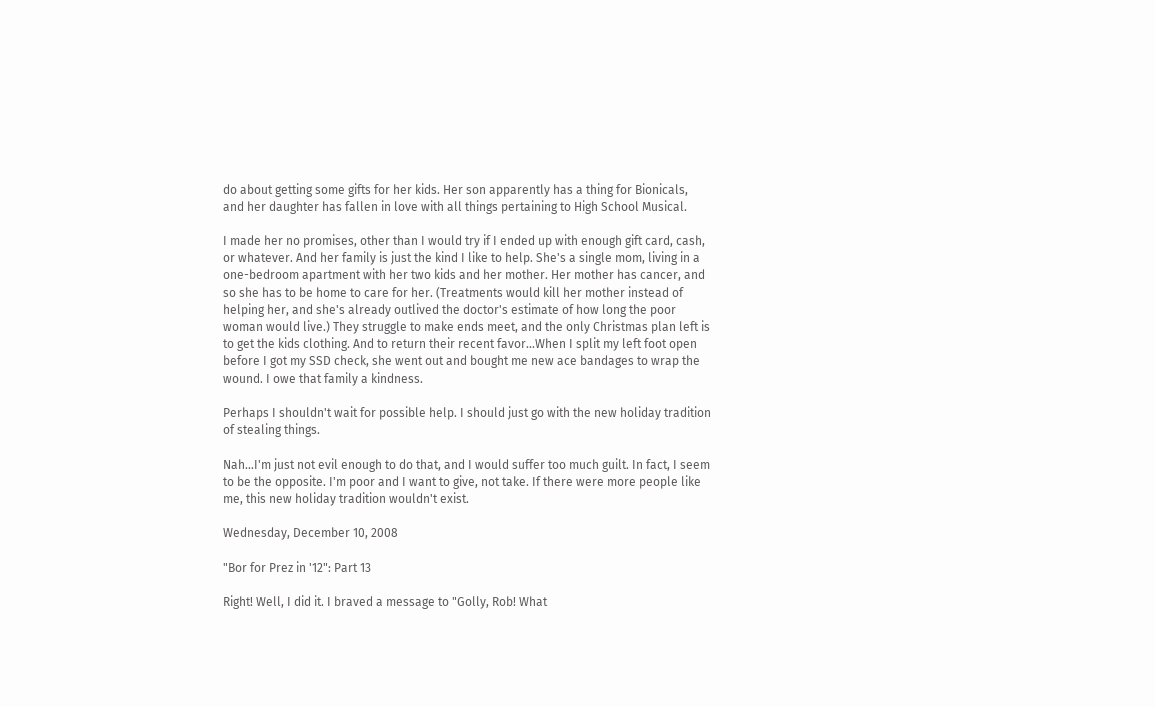do about getting some gifts for her kids. Her son apparently has a thing for Bionicals, and her daughter has fallen in love with all things pertaining to High School Musical.

I made her no promises, other than I would try if I ended up with enough gift card, cash, or whatever. And her family is just the kind I like to help. She's a single mom, living in a one-bedroom apartment with her two kids and her mother. Her mother has cancer, and so she has to be home to care for her. (Treatments would kill her mother instead of helping her, and she's already outlived the doctor's estimate of how long the poor woman would live.) They struggle to make ends meet, and the only Christmas plan left is to get the kids clothing. And to return their recent favor...When I split my left foot open before I got my SSD check, she went out and bought me new ace bandages to wrap the wound. I owe that family a kindness.

Perhaps I shouldn't wait for possible help. I should just go with the new holiday tradition of stealing things.

Nah...I'm just not evil enough to do that, and I would suffer too much guilt. In fact, I seem to be the opposite. I'm poor and I want to give, not take. If there were more people like me, this new holiday tradition wouldn't exist.

Wednesday, December 10, 2008

"Bor for Prez in '12": Part 13

Right! Well, I did it. I braved a message to "Golly, Rob! What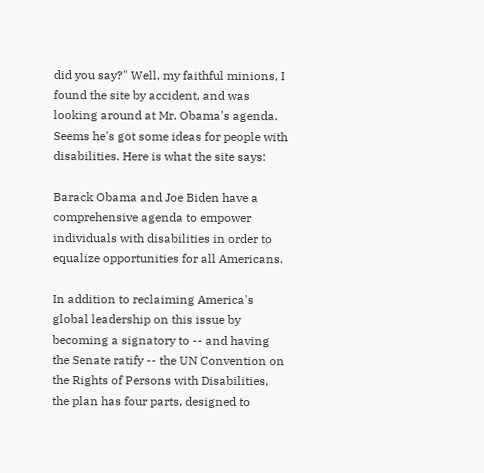did you say?" Well, my faithful minions, I found the site by accident, and was looking around at Mr. Obama's agenda. Seems he's got some ideas for people with disabilities. Here is what the site says:

Barack Obama and Joe Biden have a comprehensive agenda to empower individuals with disabilities in order to equalize opportunities for all Americans.

In addition to reclaiming America's global leadership on this issue by becoming a signatory to -- and having the Senate ratify -- the UN Convention on the Rights of Persons with Disabilities, the plan has four parts, designed to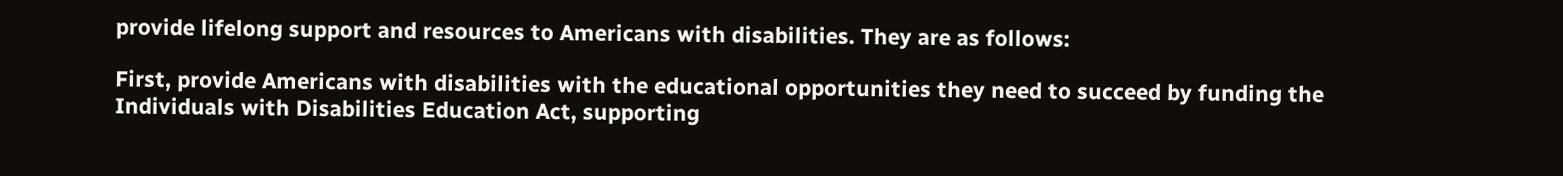provide lifelong support and resources to Americans with disabilities. They are as follows:

First, provide Americans with disabilities with the educational opportunities they need to succeed by funding the Individuals with Disabilities Education Act, supporting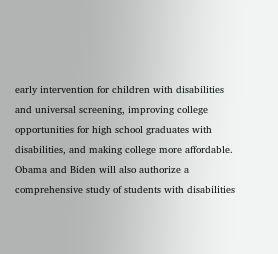early intervention for children with disabilities and universal screening, improving college opportunities for high school graduates with disabilities, and making college more affordable. Obama and Biden will also authorize a comprehensive study of students with disabilities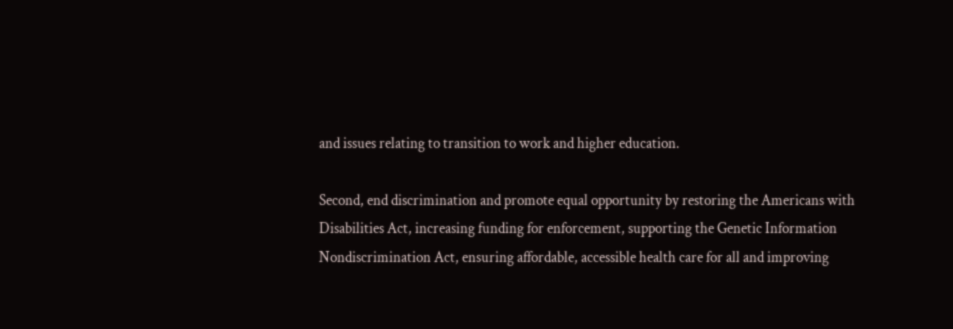and issues relating to transition to work and higher education.

Second, end discrimination and promote equal opportunity by restoring the Americans with Disabilities Act, increasing funding for enforcement, supporting the Genetic Information Nondiscrimination Act, ensuring affordable, accessible health care for all and improving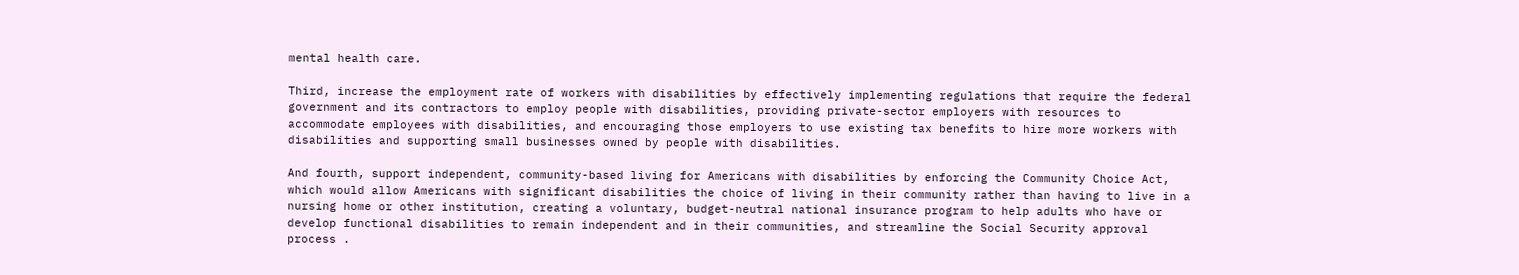mental health care.

Third, increase the employment rate of workers with disabilities by effectively implementing regulations that require the federal government and its contractors to employ people with disabilities, providing private-sector employers with resources to accommodate employees with disabilities, and encouraging those employers to use existing tax benefits to hire more workers with disabilities and supporting small businesses owned by people with disabilities.

And fourth, support independent, community-based living for Americans with disabilities by enforcing the Community Choice Act, which would allow Americans with significant disabilities the choice of living in their community rather than having to live in a nursing home or other institution, creating a voluntary, budget-neutral national insurance program to help adults who have or develop functional disabilities to remain independent and in their communities, and streamline the Social Security approval process .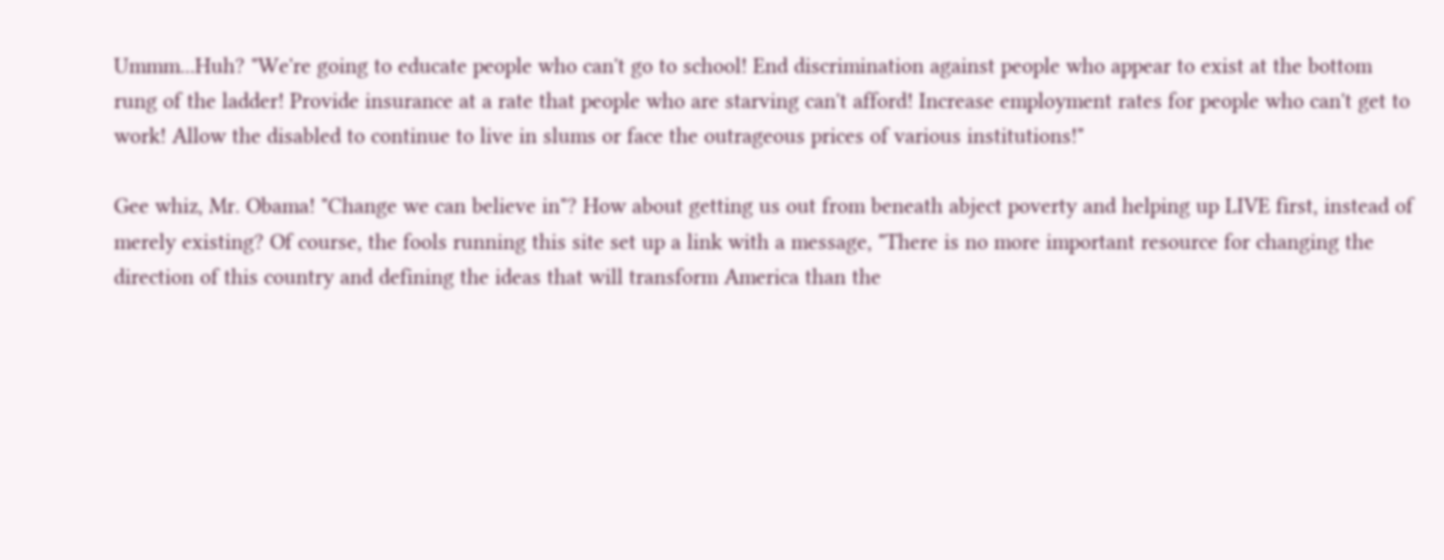Ummm...Huh? "We're going to educate people who can't go to school! End discrimination against people who appear to exist at the bottom rung of the ladder! Provide insurance at a rate that people who are starving can't afford! Increase employment rates for people who can't get to work! Allow the disabled to continue to live in slums or face the outrageous prices of various institutions!"

Gee whiz, Mr. Obama! "Change we can believe in"? How about getting us out from beneath abject poverty and helping up LIVE first, instead of merely existing? Of course, the fools running this site set up a link with a message, "There is no more important resource for changing the direction of this country and defining the ideas that will transform America than the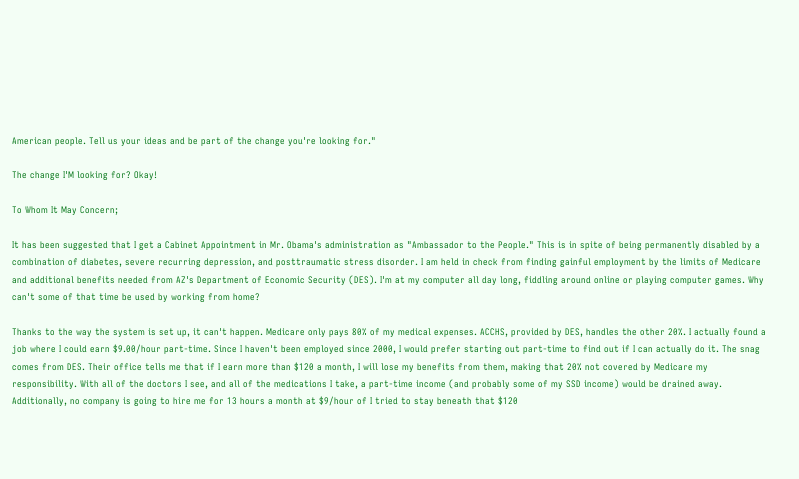American people. Tell us your ideas and be part of the change you're looking for."

The change I'M looking for? Okay!

To Whom It May Concern;

It has been suggested that I get a Cabinet Appointment in Mr. Obama's administration as "Ambassador to the People." This is in spite of being permanently disabled by a combination of diabetes, severe recurring depression, and posttraumatic stress disorder. I am held in check from finding gainful employment by the limits of Medicare and additional benefits needed from AZ's Department of Economic Security (DES). I'm at my computer all day long, fiddling around online or playing computer games. Why can't some of that time be used by working from home?

Thanks to the way the system is set up, it can't happen. Medicare only pays 80% of my medical expenses. ACCHS, provided by DES, handles the other 20%. I actually found a job where I could earn $9.00/hour part-time. Since I haven't been employed since 2000, I would prefer starting out part-time to find out if I can actually do it. The snag comes from DES. Their office tells me that if I earn more than $120 a month, I will lose my benefits from them, making that 20% not covered by Medicare my responsibility. With all of the doctors I see, and all of the medications I take, a part-time income (and probably some of my SSD income) would be drained away. Additionally, no company is going to hire me for 13 hours a month at $9/hour of I tried to stay beneath that $120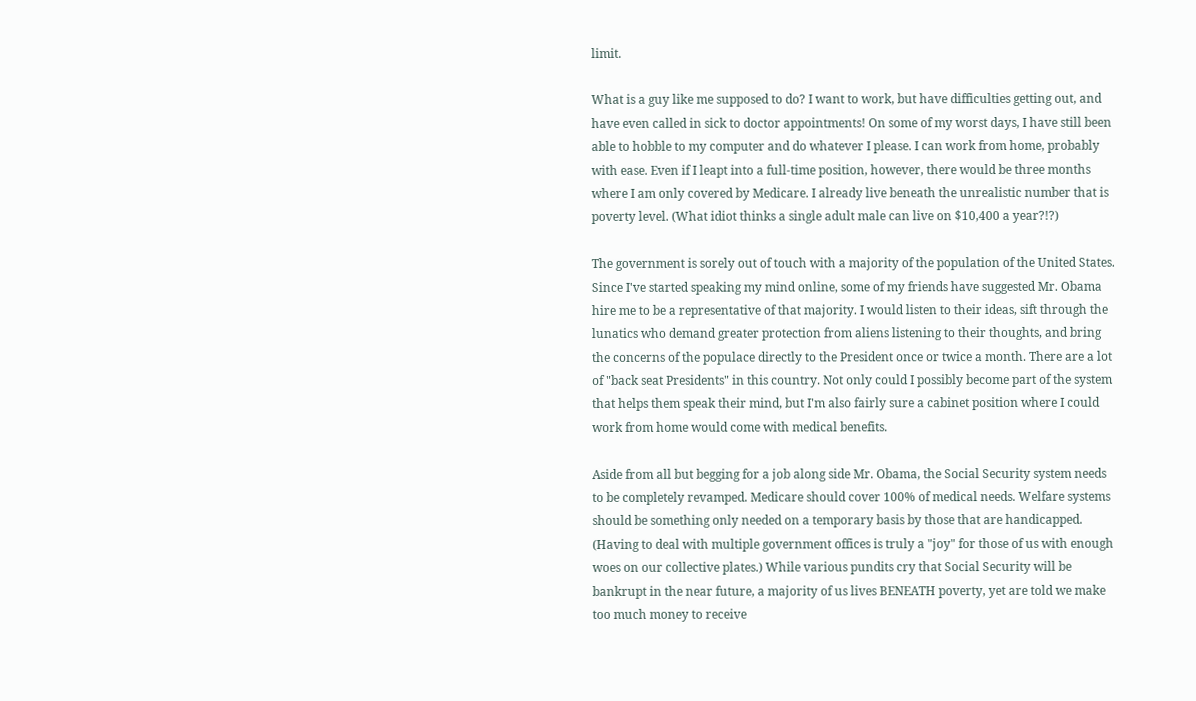limit.

What is a guy like me supposed to do? I want to work, but have difficulties getting out, and have even called in sick to doctor appointments! On some of my worst days, I have still been able to hobble to my computer and do whatever I please. I can work from home, probably with ease. Even if I leapt into a full-time position, however, there would be three months where I am only covered by Medicare. I already live beneath the unrealistic number that is poverty level. (What idiot thinks a single adult male can live on $10,400 a year?!?)

The government is sorely out of touch with a majority of the population of the United States. Since I've started speaking my mind online, some of my friends have suggested Mr. Obama hire me to be a representative of that majority. I would listen to their ideas, sift through the lunatics who demand greater protection from aliens listening to their thoughts, and bring the concerns of the populace directly to the President once or twice a month. There are a lot of "back seat Presidents" in this country. Not only could I possibly become part of the system that helps them speak their mind, but I'm also fairly sure a cabinet position where I could work from home would come with medical benefits.

Aside from all but begging for a job along side Mr. Obama, the Social Security system needs to be completely revamped. Medicare should cover 100% of medical needs. Welfare systems should be something only needed on a temporary basis by those that are handicapped. (Having to deal with multiple government offices is truly a "joy" for those of us with enough woes on our collective plates.) While various pundits cry that Social Security will be bankrupt in the near future, a majority of us lives BENEATH poverty, yet are told we make too much money to receive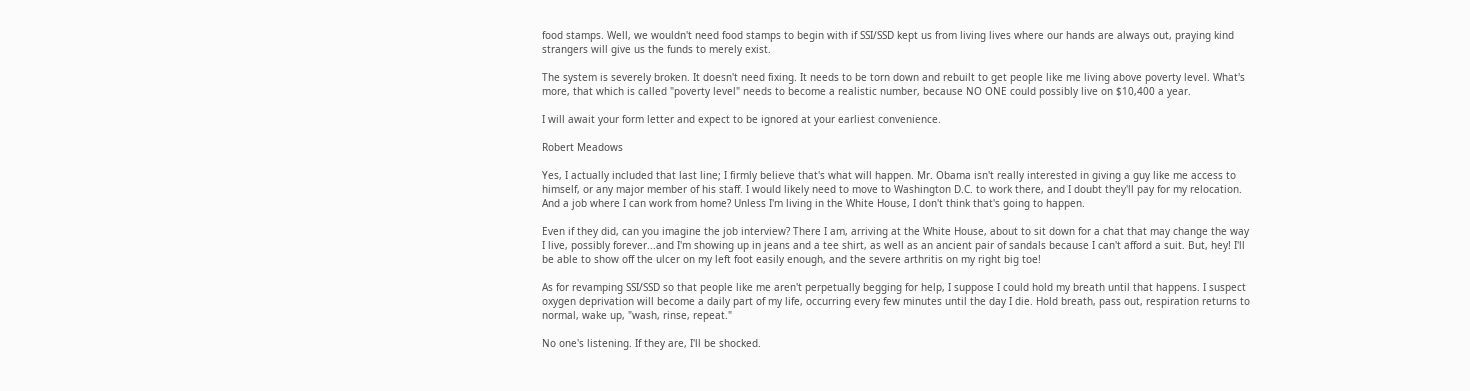food stamps. Well, we wouldn't need food stamps to begin with if SSI/SSD kept us from living lives where our hands are always out, praying kind strangers will give us the funds to merely exist.

The system is severely broken. It doesn't need fixing. It needs to be torn down and rebuilt to get people like me living above poverty level. What's more, that which is called "poverty level" needs to become a realistic number, because NO ONE could possibly live on $10,400 a year.

I will await your form letter and expect to be ignored at your earliest convenience.

Robert Meadows

Yes, I actually included that last line; I firmly believe that's what will happen. Mr. Obama isn't really interested in giving a guy like me access to himself, or any major member of his staff. I would likely need to move to Washington D.C. to work there, and I doubt they'll pay for my relocation. And a job where I can work from home? Unless I'm living in the White House, I don't think that's going to happen.

Even if they did, can you imagine the job interview? There I am, arriving at the White House, about to sit down for a chat that may change the way I live, possibly forever...and I'm showing up in jeans and a tee shirt, as well as an ancient pair of sandals because I can't afford a suit. But, hey! I'll be able to show off the ulcer on my left foot easily enough, and the severe arthritis on my right big toe!

As for revamping SSI/SSD so that people like me aren't perpetually begging for help, I suppose I could hold my breath until that happens. I suspect oxygen deprivation will become a daily part of my life, occurring every few minutes until the day I die. Hold breath, pass out, respiration returns to normal, wake up, "wash, rinse, repeat."

No one's listening. If they are, I'll be shocked.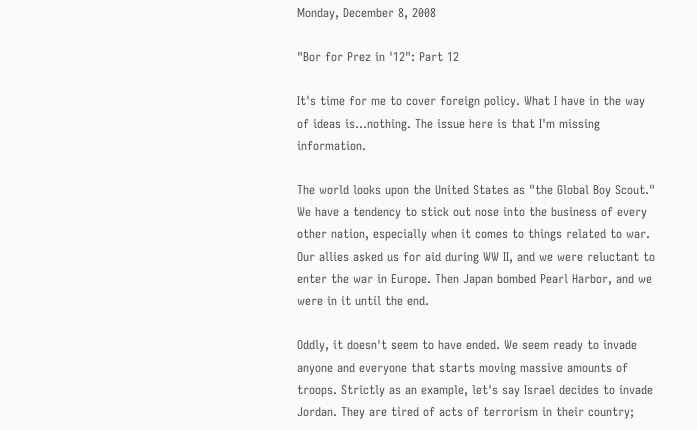Monday, December 8, 2008

"Bor for Prez in '12": Part 12

It's time for me to cover foreign policy. What I have in the way of ideas is...nothing. The issue here is that I'm missing information.

The world looks upon the United States as "the Global Boy Scout." We have a tendency to stick out nose into the business of every other nation, especially when it comes to things related to war. Our allies asked us for aid during WW II, and we were reluctant to enter the war in Europe. Then Japan bombed Pearl Harbor, and we were in it until the end.

Oddly, it doesn't seem to have ended. We seem ready to invade anyone and everyone that starts moving massive amounts of troops. Strictly as an example, let's say Israel decides to invade Jordan. They are tired of acts of terrorism in their country;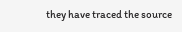they have traced the source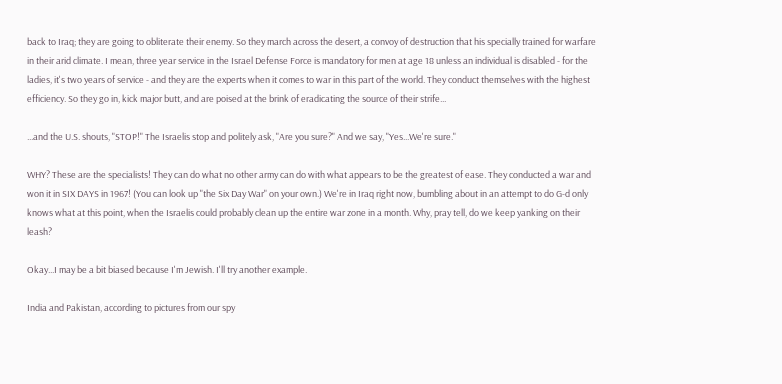back to Iraq; they are going to obliterate their enemy. So they march across the desert, a convoy of destruction that his specially trained for warfare in their arid climate. I mean, three year service in the Israel Defense Force is mandatory for men at age 18 unless an individual is disabled - for the ladies, it's two years of service - and they are the experts when it comes to war in this part of the world. They conduct themselves with the highest efficiency. So they go in, kick major butt, and are poised at the brink of eradicating the source of their strife...

...and the U.S. shouts, "STOP!" The Israelis stop and politely ask, "Are you sure?" And we say, "Yes...We're sure."

WHY? These are the specialists! They can do what no other army can do with what appears to be the greatest of ease. They conducted a war and won it in SIX DAYS in 1967! (You can look up "the Six Day War" on your own.) We're in Iraq right now, bumbling about in an attempt to do G-d only knows what at this point, when the Israelis could probably clean up the entire war zone in a month. Why, pray tell, do we keep yanking on their leash?

Okay...I may be a bit biased because I'm Jewish. I'll try another example.

India and Pakistan, according to pictures from our spy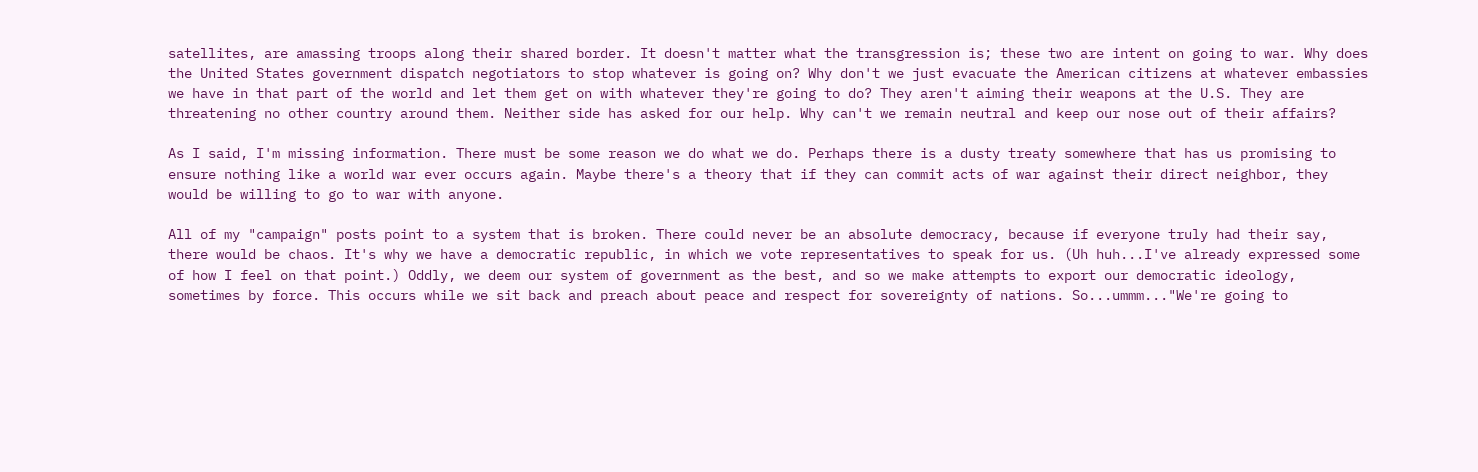satellites, are amassing troops along their shared border. It doesn't matter what the transgression is; these two are intent on going to war. Why does the United States government dispatch negotiators to stop whatever is going on? Why don't we just evacuate the American citizens at whatever embassies we have in that part of the world and let them get on with whatever they're going to do? They aren't aiming their weapons at the U.S. They are threatening no other country around them. Neither side has asked for our help. Why can't we remain neutral and keep our nose out of their affairs?

As I said, I'm missing information. There must be some reason we do what we do. Perhaps there is a dusty treaty somewhere that has us promising to ensure nothing like a world war ever occurs again. Maybe there's a theory that if they can commit acts of war against their direct neighbor, they would be willing to go to war with anyone.

All of my "campaign" posts point to a system that is broken. There could never be an absolute democracy, because if everyone truly had their say, there would be chaos. It's why we have a democratic republic, in which we vote representatives to speak for us. (Uh huh...I've already expressed some of how I feel on that point.) Oddly, we deem our system of government as the best, and so we make attempts to export our democratic ideology, sometimes by force. This occurs while we sit back and preach about peace and respect for sovereignty of nations. So...ummm..."We're going to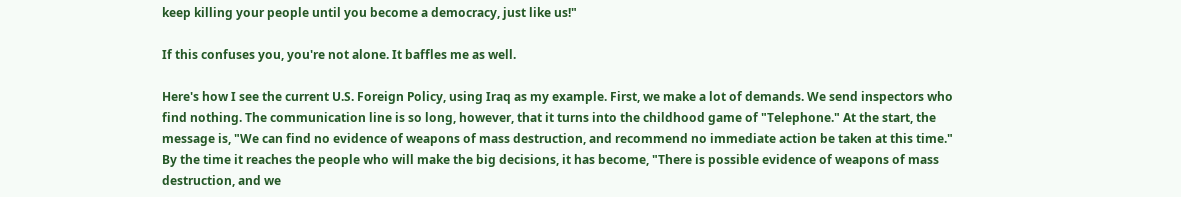keep killing your people until you become a democracy, just like us!"

If this confuses you, you're not alone. It baffles me as well.

Here's how I see the current U.S. Foreign Policy, using Iraq as my example. First, we make a lot of demands. We send inspectors who find nothing. The communication line is so long, however, that it turns into the childhood game of "Telephone." At the start, the message is, "We can find no evidence of weapons of mass destruction, and recommend no immediate action be taken at this time." By the time it reaches the people who will make the big decisions, it has become, "There is possible evidence of weapons of mass destruction, and we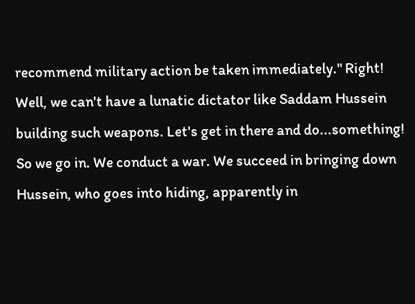recommend military action be taken immediately." Right! Well, we can't have a lunatic dictator like Saddam Hussein building such weapons. Let's get in there and do...something! So we go in. We conduct a war. We succeed in bringing down Hussein, who goes into hiding, apparently in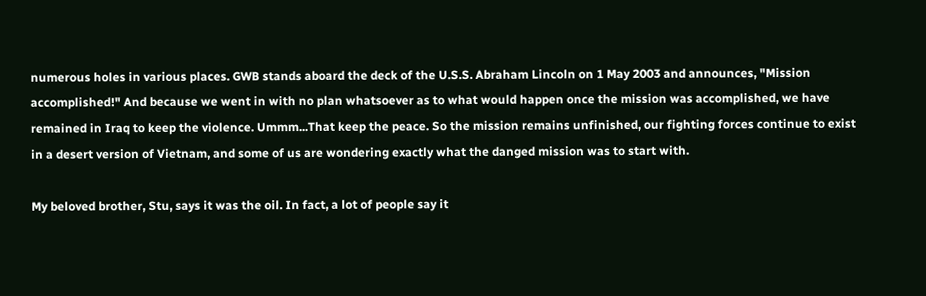numerous holes in various places. GWB stands aboard the deck of the U.S.S. Abraham Lincoln on 1 May 2003 and announces, "Mission accomplished!" And because we went in with no plan whatsoever as to what would happen once the mission was accomplished, we have remained in Iraq to keep the violence. Ummm...That keep the peace. So the mission remains unfinished, our fighting forces continue to exist in a desert version of Vietnam, and some of us are wondering exactly what the danged mission was to start with.

My beloved brother, Stu, says it was the oil. In fact, a lot of people say it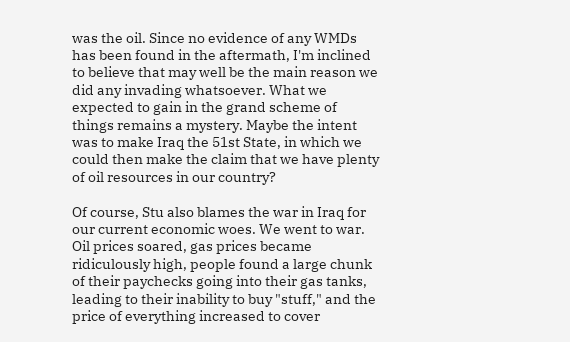was the oil. Since no evidence of any WMDs has been found in the aftermath, I'm inclined to believe that may well be the main reason we did any invading whatsoever. What we expected to gain in the grand scheme of things remains a mystery. Maybe the intent was to make Iraq the 51st State, in which we could then make the claim that we have plenty of oil resources in our country?

Of course, Stu also blames the war in Iraq for our current economic woes. We went to war. Oil prices soared, gas prices became ridiculously high, people found a large chunk of their paychecks going into their gas tanks, leading to their inability to buy "stuff," and the price of everything increased to cover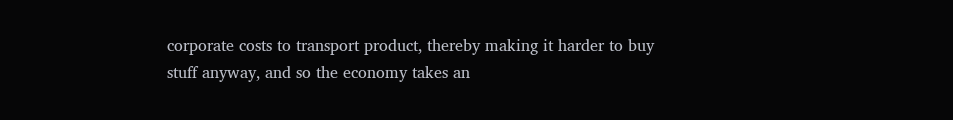corporate costs to transport product, thereby making it harder to buy stuff anyway, and so the economy takes an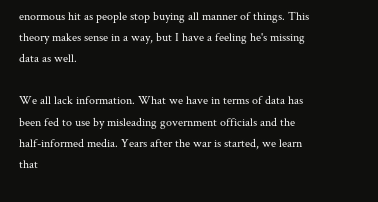enormous hit as people stop buying all manner of things. This theory makes sense in a way, but I have a feeling he's missing data as well.

We all lack information. What we have in terms of data has been fed to use by misleading government officials and the half-informed media. Years after the war is started, we learn that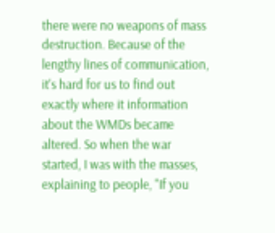there were no weapons of mass destruction. Because of the lengthy lines of communication, it's hard for us to find out exactly where it information about the WMDs became altered. So when the war started, I was with the masses, explaining to people, "If you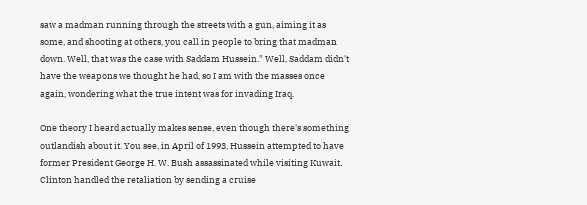saw a madman running through the streets with a gun, aiming it as some, and shooting at others, you call in people to bring that madman down. Well, that was the case with Saddam Hussein." Well, Saddam didn't have the weapons we thought he had, so I am with the masses once again, wondering what the true intent was for invading Iraq.

One theory I heard actually makes sense, even though there's something outlandish about it. You see, in April of 1993, Hussein attempted to have former President George H. W. Bush assassinated while visiting Kuwait. Clinton handled the retaliation by sending a cruise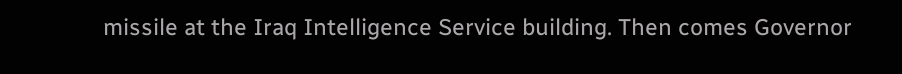missile at the Iraq Intelligence Service building. Then comes Governor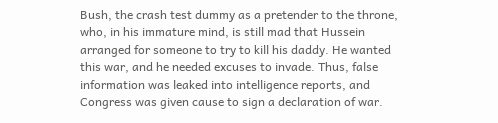Bush, the crash test dummy as a pretender to the throne, who, in his immature mind, is still mad that Hussein arranged for someone to try to kill his daddy. He wanted this war, and he needed excuses to invade. Thus, false information was leaked into intelligence reports, and Congress was given cause to sign a declaration of war.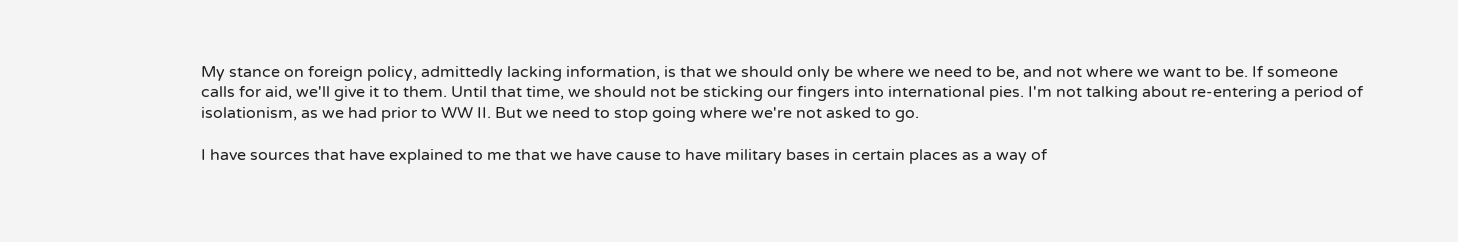My stance on foreign policy, admittedly lacking information, is that we should only be where we need to be, and not where we want to be. If someone calls for aid, we'll give it to them. Until that time, we should not be sticking our fingers into international pies. I'm not talking about re-entering a period of isolationism, as we had prior to WW II. But we need to stop going where we're not asked to go.

I have sources that have explained to me that we have cause to have military bases in certain places as a way of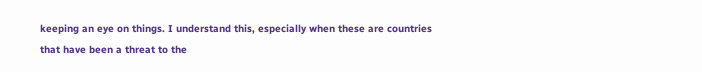keeping an eye on things. I understand this, especially when these are countries that have been a threat to the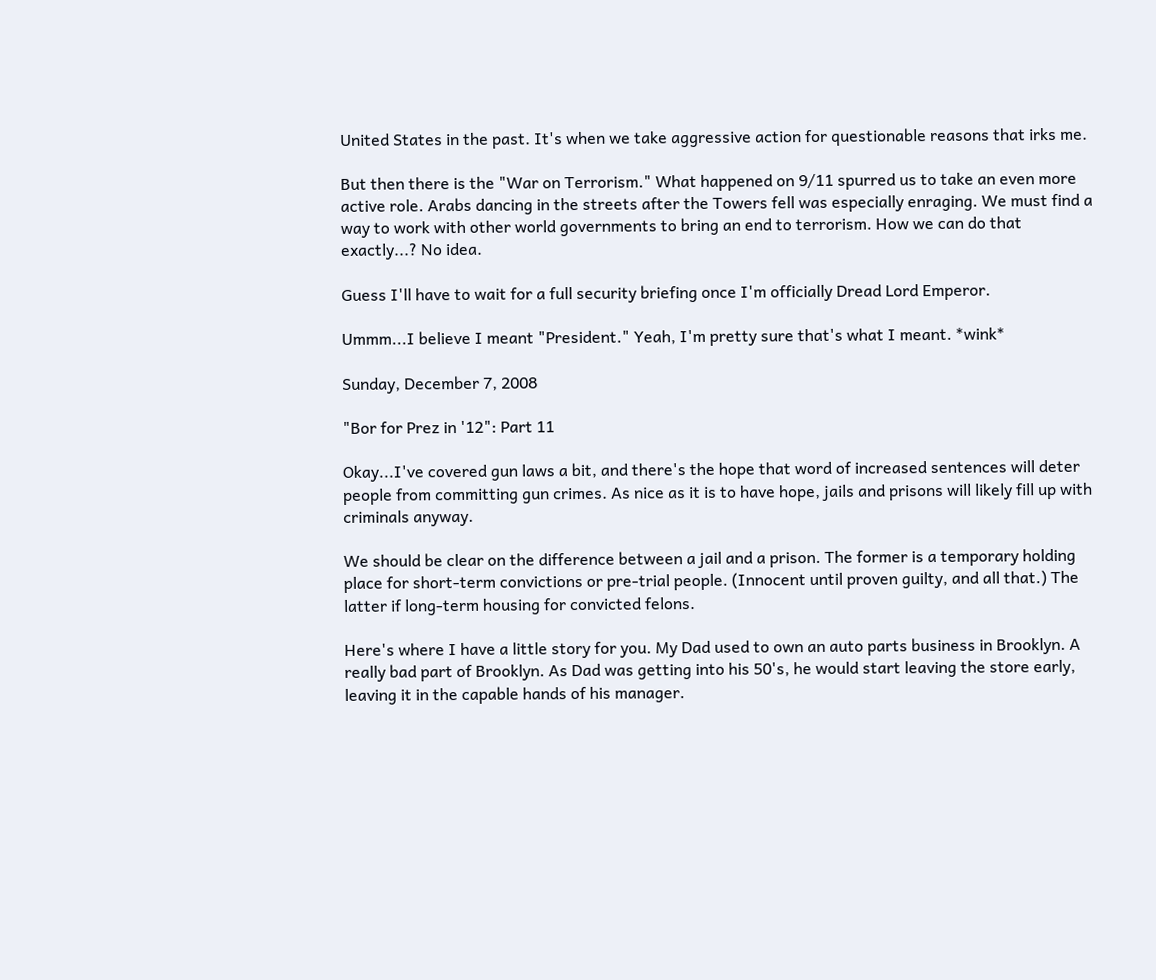United States in the past. It's when we take aggressive action for questionable reasons that irks me.

But then there is the "War on Terrorism." What happened on 9/11 spurred us to take an even more active role. Arabs dancing in the streets after the Towers fell was especially enraging. We must find a way to work with other world governments to bring an end to terrorism. How we can do that exactly...? No idea.

Guess I'll have to wait for a full security briefing once I'm officially Dread Lord Emperor.

Ummm...I believe I meant "President." Yeah, I'm pretty sure that's what I meant. *wink*

Sunday, December 7, 2008

"Bor for Prez in '12": Part 11

Okay...I've covered gun laws a bit, and there's the hope that word of increased sentences will deter people from committing gun crimes. As nice as it is to have hope, jails and prisons will likely fill up with criminals anyway.

We should be clear on the difference between a jail and a prison. The former is a temporary holding place for short-term convictions or pre-trial people. (Innocent until proven guilty, and all that.) The latter if long-term housing for convicted felons.

Here's where I have a little story for you. My Dad used to own an auto parts business in Brooklyn. A really bad part of Brooklyn. As Dad was getting into his 50's, he would start leaving the store early, leaving it in the capable hands of his manager.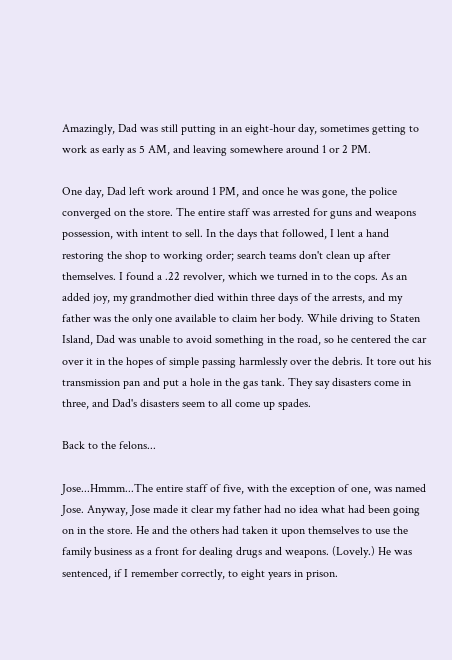Amazingly, Dad was still putting in an eight-hour day, sometimes getting to work as early as 5 AM, and leaving somewhere around 1 or 2 PM.

One day, Dad left work around 1 PM, and once he was gone, the police converged on the store. The entire staff was arrested for guns and weapons possession, with intent to sell. In the days that followed, I lent a hand restoring the shop to working order; search teams don't clean up after themselves. I found a .22 revolver, which we turned in to the cops. As an added joy, my grandmother died within three days of the arrests, and my father was the only one available to claim her body. While driving to Staten Island, Dad was unable to avoid something in the road, so he centered the car over it in the hopes of simple passing harmlessly over the debris. It tore out his transmission pan and put a hole in the gas tank. They say disasters come in three, and Dad's disasters seem to all come up spades.

Back to the felons...

Jose...Hmmm...The entire staff of five, with the exception of one, was named Jose. Anyway, Jose made it clear my father had no idea what had been going on in the store. He and the others had taken it upon themselves to use the family business as a front for dealing drugs and weapons. (Lovely.) He was sentenced, if I remember correctly, to eight years in prison.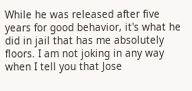While he was released after five years for good behavior, it's what he did in jail that has me absolutely floors. I am not joking in any way when I tell you that Jose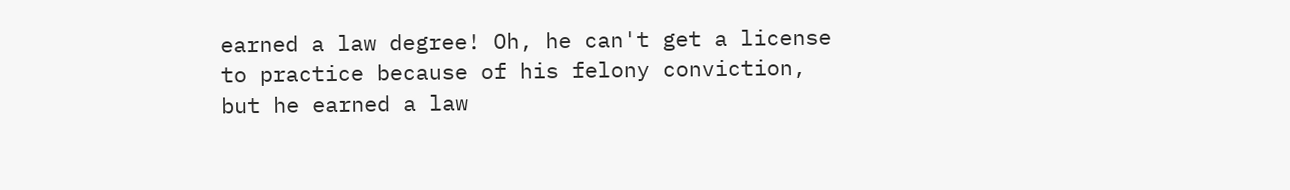earned a law degree! Oh, he can't get a license to practice because of his felony conviction, but he earned a law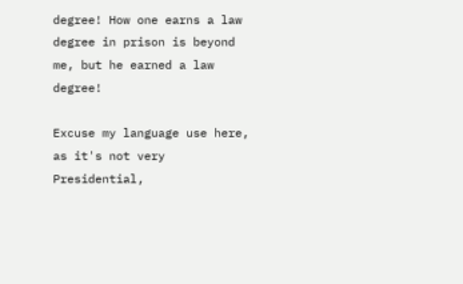degree! How one earns a law degree in prison is beyond me, but he earned a law degree!

Excuse my language use here, as it's not very Presidential,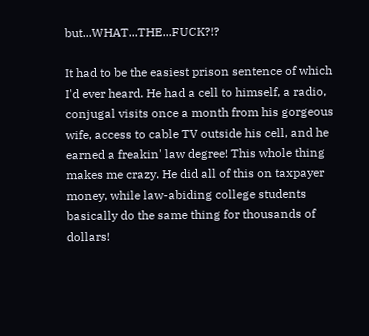but...WHAT...THE...FUCK?!?

It had to be the easiest prison sentence of which I'd ever heard. He had a cell to himself, a radio, conjugal visits once a month from his gorgeous wife, access to cable TV outside his cell, and he earned a freakin' law degree! This whole thing makes me crazy. He did all of this on taxpayer money, while law-abiding college students basically do the same thing for thousands of dollars!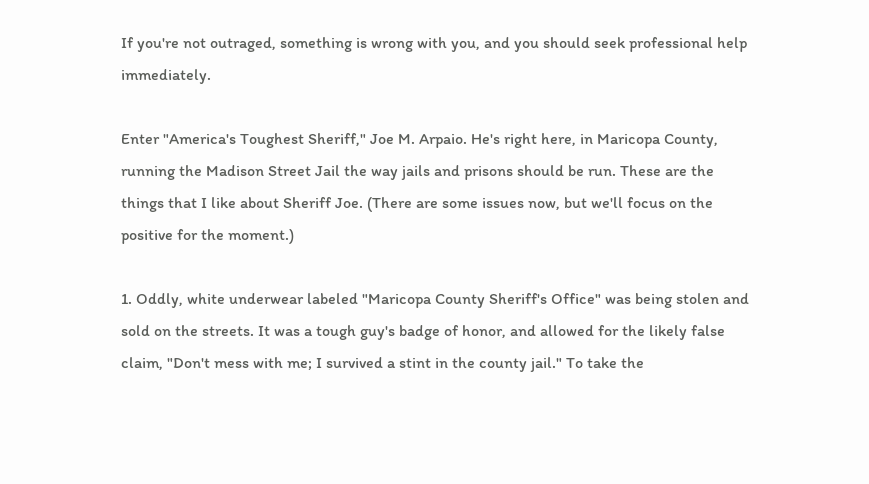If you're not outraged, something is wrong with you, and you should seek professional help immediately.

Enter "America's Toughest Sheriff," Joe M. Arpaio. He's right here, in Maricopa County, running the Madison Street Jail the way jails and prisons should be run. These are the things that I like about Sheriff Joe. (There are some issues now, but we'll focus on the positive for the moment.)

1. Oddly, white underwear labeled "Maricopa County Sheriff's Office" was being stolen and sold on the streets. It was a tough guy's badge of honor, and allowed for the likely false claim, "Don't mess with me; I survived a stint in the county jail." To take the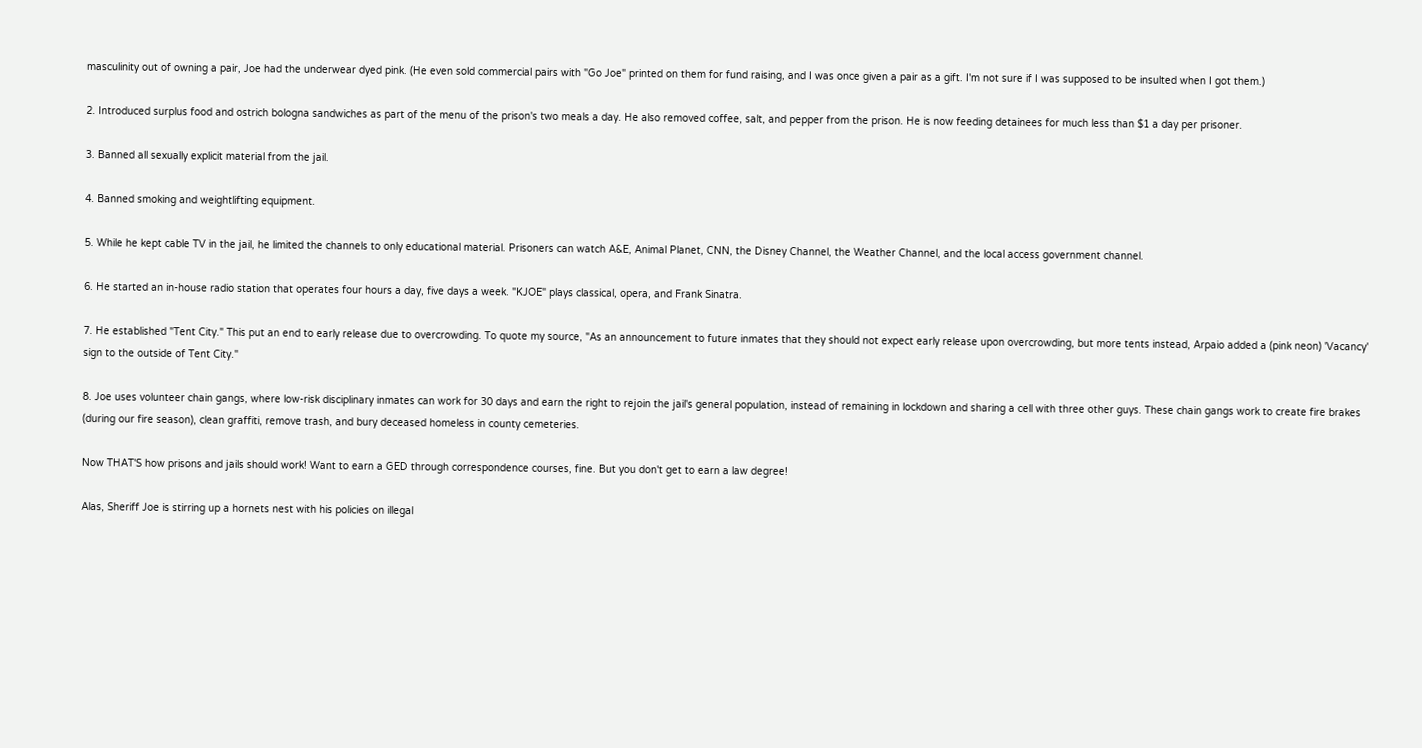masculinity out of owning a pair, Joe had the underwear dyed pink. (He even sold commercial pairs with "Go Joe" printed on them for fund raising, and I was once given a pair as a gift. I'm not sure if I was supposed to be insulted when I got them.)

2. Introduced surplus food and ostrich bologna sandwiches as part of the menu of the prison's two meals a day. He also removed coffee, salt, and pepper from the prison. He is now feeding detainees for much less than $1 a day per prisoner.

3. Banned all sexually explicit material from the jail.

4. Banned smoking and weightlifting equipment.

5. While he kept cable TV in the jail, he limited the channels to only educational material. Prisoners can watch A&E, Animal Planet, CNN, the Disney Channel, the Weather Channel, and the local access government channel.

6. He started an in-house radio station that operates four hours a day, five days a week. "KJOE" plays classical, opera, and Frank Sinatra.

7. He established "Tent City." This put an end to early release due to overcrowding. To quote my source, "As an announcement to future inmates that they should not expect early release upon overcrowding, but more tents instead, Arpaio added a (pink neon) 'Vacancy' sign to the outside of Tent City."

8. Joe uses volunteer chain gangs, where low-risk disciplinary inmates can work for 30 days and earn the right to rejoin the jail's general population, instead of remaining in lockdown and sharing a cell with three other guys. These chain gangs work to create fire brakes (during our fire season), clean graffiti, remove trash, and bury deceased homeless in county cemeteries.

Now THAT'S how prisons and jails should work! Want to earn a GED through correspondence courses, fine. But you don't get to earn a law degree!

Alas, Sheriff Joe is stirring up a hornets nest with his policies on illegal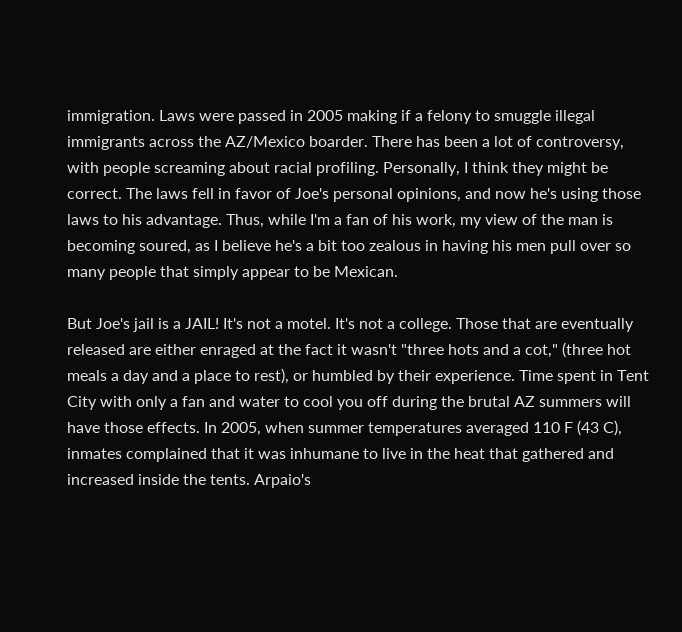immigration. Laws were passed in 2005 making if a felony to smuggle illegal immigrants across the AZ/Mexico boarder. There has been a lot of controversy, with people screaming about racial profiling. Personally, I think they might be correct. The laws fell in favor of Joe's personal opinions, and now he's using those laws to his advantage. Thus, while I'm a fan of his work, my view of the man is becoming soured, as I believe he's a bit too zealous in having his men pull over so many people that simply appear to be Mexican.

But Joe's jail is a JAIL! It's not a motel. It's not a college. Those that are eventually released are either enraged at the fact it wasn't "three hots and a cot," (three hot meals a day and a place to rest), or humbled by their experience. Time spent in Tent City with only a fan and water to cool you off during the brutal AZ summers will have those effects. In 2005, when summer temperatures averaged 110 F (43 C), inmates complained that it was inhumane to live in the heat that gathered and increased inside the tents. Arpaio's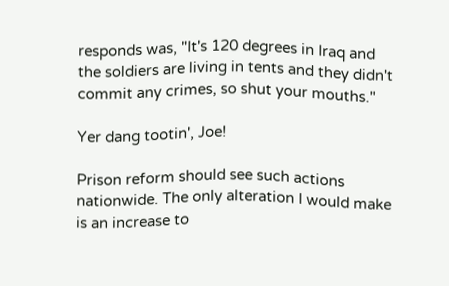responds was, "It's 120 degrees in Iraq and the soldiers are living in tents and they didn't commit any crimes, so shut your mouths."

Yer dang tootin', Joe!

Prison reform should see such actions nationwide. The only alteration I would make is an increase to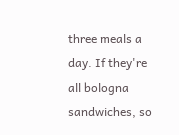three meals a day. If they're all bologna sandwiches, so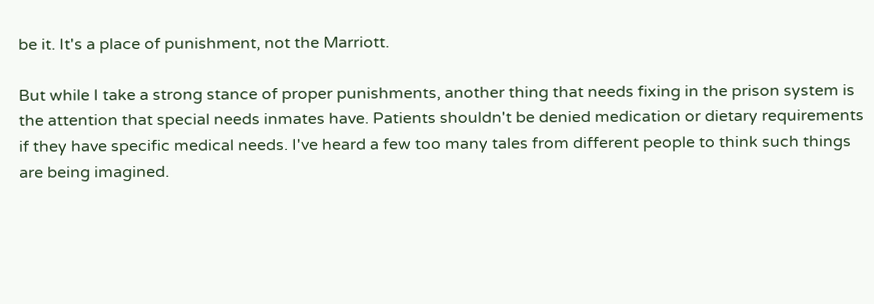be it. It's a place of punishment, not the Marriott.

But while I take a strong stance of proper punishments, another thing that needs fixing in the prison system is the attention that special needs inmates have. Patients shouldn't be denied medication or dietary requirements if they have specific medical needs. I've heard a few too many tales from different people to think such things are being imagined.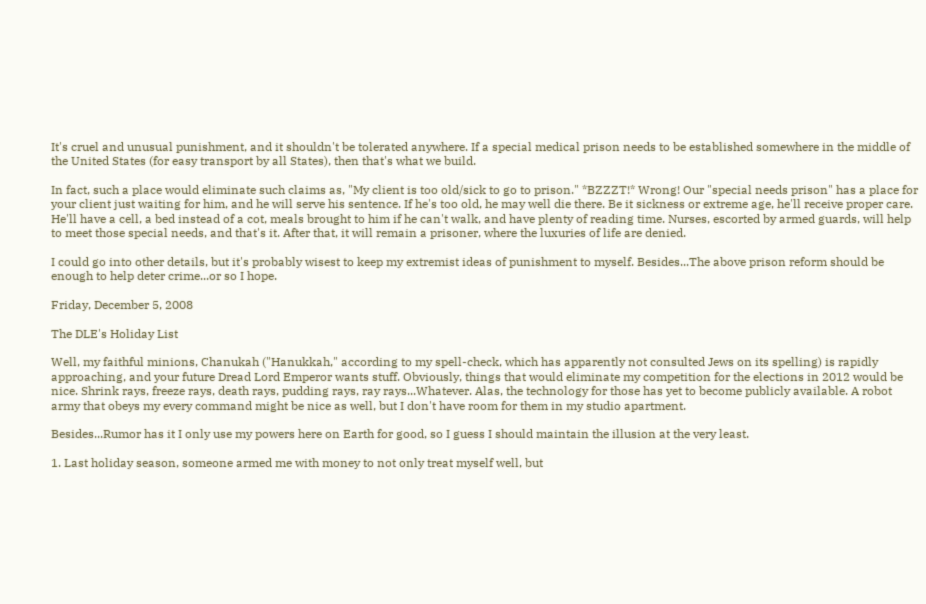It's cruel and unusual punishment, and it shouldn't be tolerated anywhere. If a special medical prison needs to be established somewhere in the middle of the United States (for easy transport by all States), then that's what we build.

In fact, such a place would eliminate such claims as, "My client is too old/sick to go to prison." *BZZZT!* Wrong! Our "special needs prison" has a place for your client just waiting for him, and he will serve his sentence. If he's too old, he may well die there. Be it sickness or extreme age, he'll receive proper care. He'll have a cell, a bed instead of a cot, meals brought to him if he can't walk, and have plenty of reading time. Nurses, escorted by armed guards, will help to meet those special needs, and that's it. After that, it will remain a prisoner, where the luxuries of life are denied.

I could go into other details, but it's probably wisest to keep my extremist ideas of punishment to myself. Besides...The above prison reform should be enough to help deter crime...or so I hope.

Friday, December 5, 2008

The DLE's Holiday List

Well, my faithful minions, Chanukah ("Hanukkah," according to my spell-check, which has apparently not consulted Jews on its spelling) is rapidly approaching, and your future Dread Lord Emperor wants stuff. Obviously, things that would eliminate my competition for the elections in 2012 would be nice. Shrink rays, freeze rays, death rays, pudding rays, ray rays...Whatever. Alas, the technology for those has yet to become publicly available. A robot army that obeys my every command might be nice as well, but I don't have room for them in my studio apartment.

Besides...Rumor has it I only use my powers here on Earth for good, so I guess I should maintain the illusion at the very least.

1. Last holiday season, someone armed me with money to not only treat myself well, but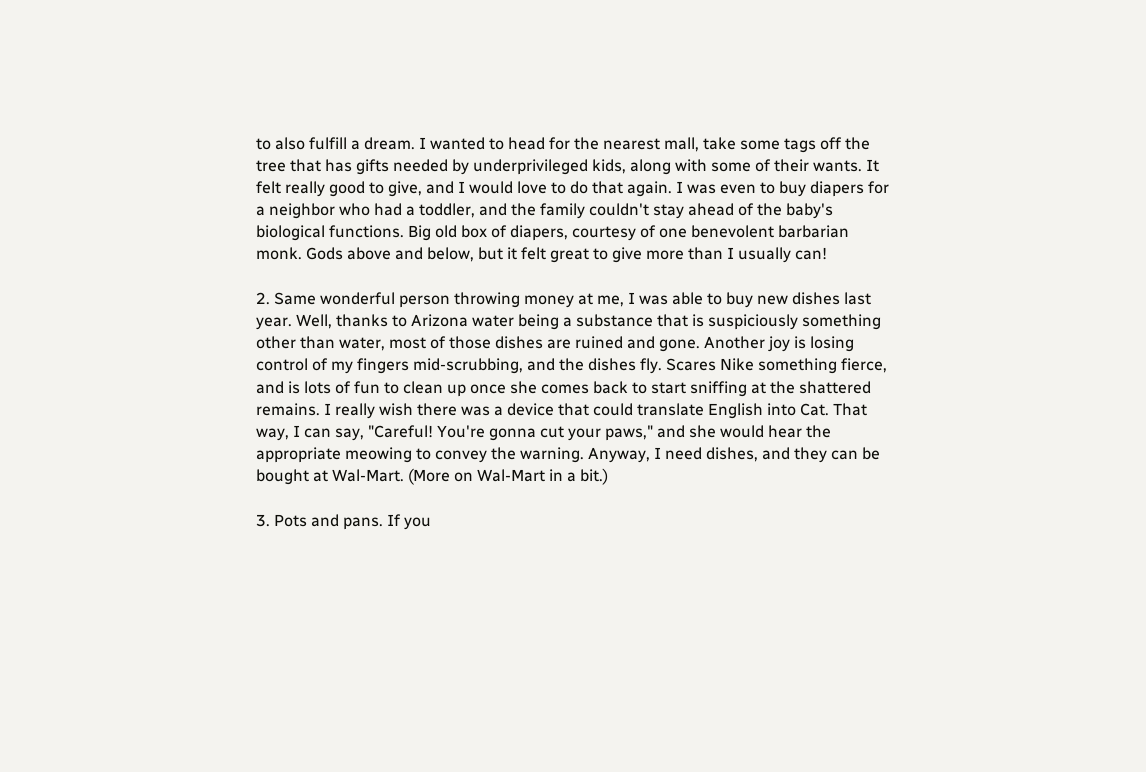to also fulfill a dream. I wanted to head for the nearest mall, take some tags off the tree that has gifts needed by underprivileged kids, along with some of their wants. It felt really good to give, and I would love to do that again. I was even to buy diapers for a neighbor who had a toddler, and the family couldn't stay ahead of the baby's biological functions. Big old box of diapers, courtesy of one benevolent barbarian monk. Gods above and below, but it felt great to give more than I usually can!

2. Same wonderful person throwing money at me, I was able to buy new dishes last year. Well, thanks to Arizona water being a substance that is suspiciously something other than water, most of those dishes are ruined and gone. Another joy is losing control of my fingers mid-scrubbing, and the dishes fly. Scares Nike something fierce, and is lots of fun to clean up once she comes back to start sniffing at the shattered remains. I really wish there was a device that could translate English into Cat. That way, I can say, "Careful! You're gonna cut your paws," and she would hear the appropriate meowing to convey the warning. Anyway, I need dishes, and they can be bought at Wal-Mart. (More on Wal-Mart in a bit.)

3. Pots and pans. If you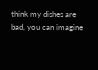think my dishes are bad, you can imagine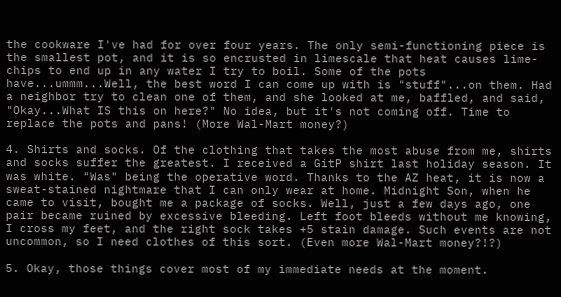the cookware I've had for over four years. The only semi-functioning piece is the smallest pot, and it is so encrusted in limescale that heat causes lime-chips to end up in any water I try to boil. Some of the pots have...ummm...Well, the best word I can come up with is "stuff"...on them. Had a neighbor try to clean one of them, and she looked at me, baffled, and said, "Okay...What IS this on here?" No idea, but it's not coming off. Time to replace the pots and pans! (More Wal-Mart money?)

4. Shirts and socks. Of the clothing that takes the most abuse from me, shirts and socks suffer the greatest. I received a GitP shirt last holiday season. It was white. "Was" being the operative word. Thanks to the AZ heat, it is now a sweat-stained nightmare that I can only wear at home. Midnight Son, when he came to visit, bought me a package of socks. Well, just a few days ago, one pair became ruined by excessive bleeding. Left foot bleeds without me knowing, I cross my feet, and the right sock takes +5 stain damage. Such events are not uncommon, so I need clothes of this sort. (Even more Wal-Mart money?!?)

5. Okay, those things cover most of my immediate needs at the moment.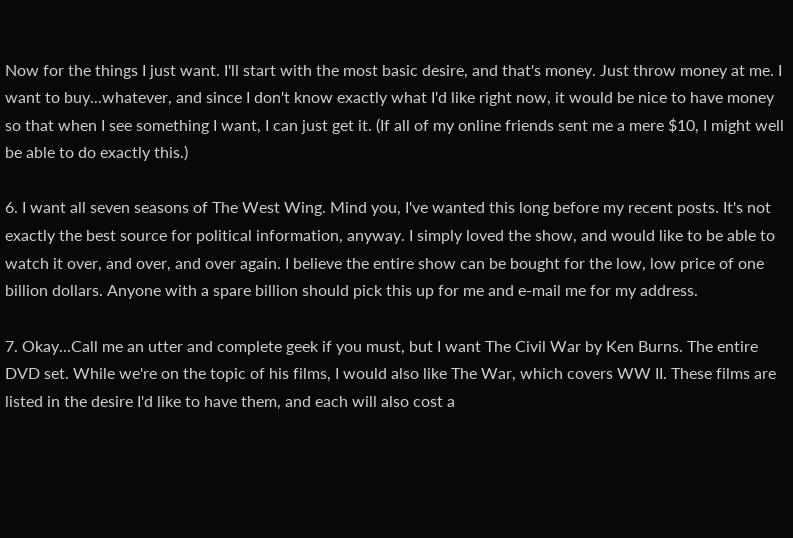Now for the things I just want. I'll start with the most basic desire, and that's money. Just throw money at me. I want to buy...whatever, and since I don't know exactly what I'd like right now, it would be nice to have money so that when I see something I want, I can just get it. (If all of my online friends sent me a mere $10, I might well be able to do exactly this.)

6. I want all seven seasons of The West Wing. Mind you, I've wanted this long before my recent posts. It's not exactly the best source for political information, anyway. I simply loved the show, and would like to be able to watch it over, and over, and over again. I believe the entire show can be bought for the low, low price of one billion dollars. Anyone with a spare billion should pick this up for me and e-mail me for my address.

7. Okay...Call me an utter and complete geek if you must, but I want The Civil War by Ken Burns. The entire DVD set. While we're on the topic of his films, I would also like The War, which covers WW II. These films are listed in the desire I'd like to have them, and each will also cost a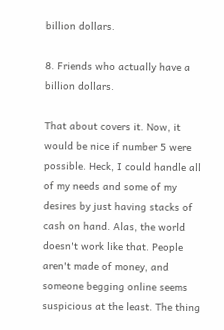billion dollars.

8. Friends who actually have a billion dollars.

That about covers it. Now, it would be nice if number 5 were possible. Heck, I could handle all of my needs and some of my desires by just having stacks of cash on hand. Alas, the world doesn't work like that. People aren't made of money, and someone begging online seems suspicious at the least. The thing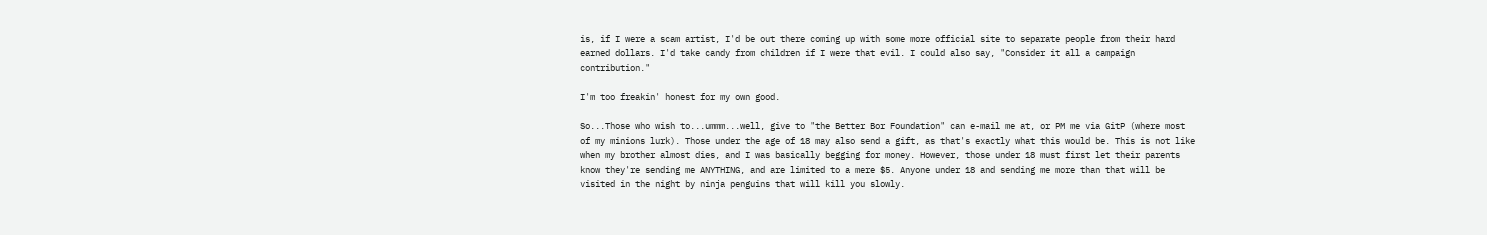is, if I were a scam artist, I'd be out there coming up with some more official site to separate people from their hard earned dollars. I'd take candy from children if I were that evil. I could also say, "Consider it all a campaign contribution."

I'm too freakin' honest for my own good.

So...Those who wish to...ummm...well, give to "the Better Bor Foundation" can e-mail me at, or PM me via GitP (where most of my minions lurk). Those under the age of 18 may also send a gift, as that's exactly what this would be. This is not like when my brother almost dies, and I was basically begging for money. However, those under 18 must first let their parents know they're sending me ANYTHING, and are limited to a mere $5. Anyone under 18 and sending me more than that will be visited in the night by ninja penguins that will kill you slowly.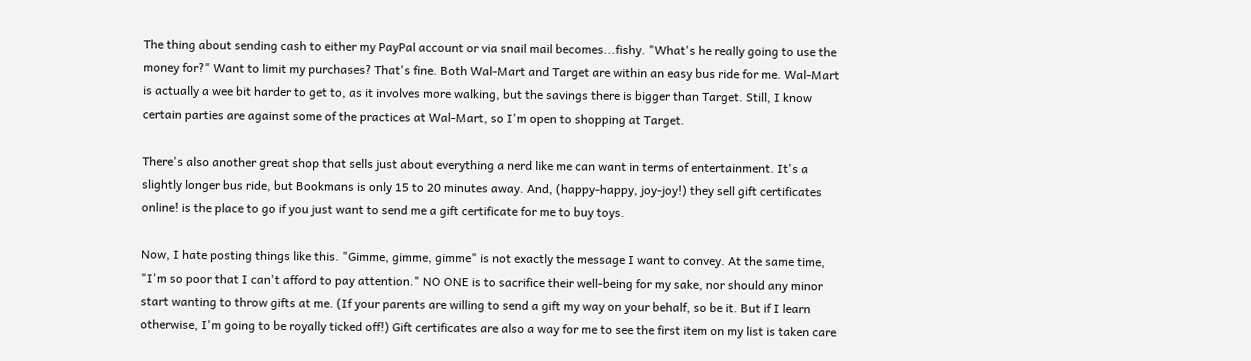The thing about sending cash to either my PayPal account or via snail mail becomes...fishy. "What's he really going to use the money for?" Want to limit my purchases? That's fine. Both Wal-Mart and Target are within an easy bus ride for me. Wal-Mart is actually a wee bit harder to get to, as it involves more walking, but the savings there is bigger than Target. Still, I know certain parties are against some of the practices at Wal-Mart, so I'm open to shopping at Target.

There's also another great shop that sells just about everything a nerd like me can want in terms of entertainment. It's a slightly longer bus ride, but Bookmans is only 15 to 20 minutes away. And, (happy-happy, joy-joy!) they sell gift certificates online! is the place to go if you just want to send me a gift certificate for me to buy toys.

Now, I hate posting things like this. "Gimme, gimme, gimme" is not exactly the message I want to convey. At the same time, "I'm so poor that I can't afford to pay attention." NO ONE is to sacrifice their well-being for my sake, nor should any minor start wanting to throw gifts at me. (If your parents are willing to send a gift my way on your behalf, so be it. But if I learn otherwise, I'm going to be royally ticked off!) Gift certificates are also a way for me to see the first item on my list is taken care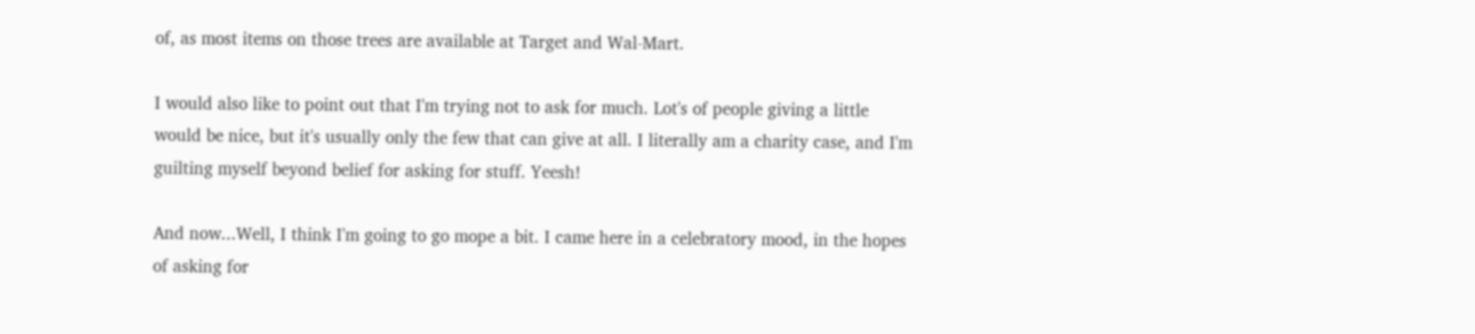of, as most items on those trees are available at Target and Wal-Mart.

I would also like to point out that I'm trying not to ask for much. Lot's of people giving a little would be nice, but it's usually only the few that can give at all. I literally am a charity case, and I'm guilting myself beyond belief for asking for stuff. Yeesh!

And now...Well, I think I'm going to go mope a bit. I came here in a celebratory mood, in the hopes of asking for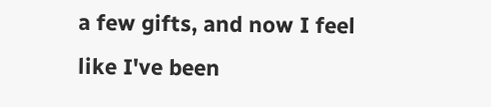a few gifts, and now I feel like I've been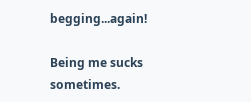begging...again!

Being me sucks sometimes.